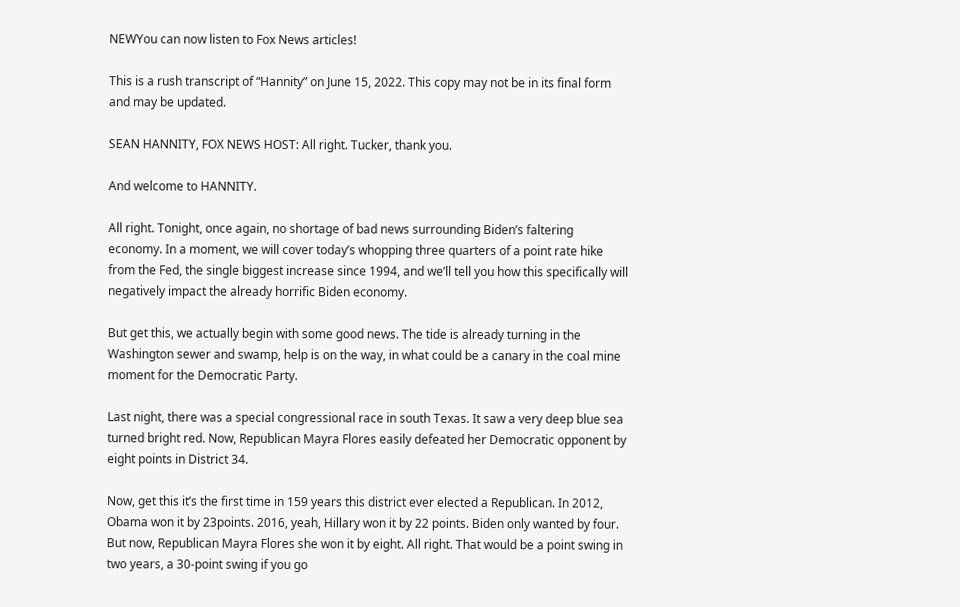NEWYou can now listen to Fox News articles!

This is a rush transcript of “Hannity” on June 15, 2022. This copy may not be in its final form and may be updated.

SEAN HANNITY, FOX NEWS HOST: All right. Tucker, thank you.

And welcome to HANNITY.

All right. Tonight, once again, no shortage of bad news surrounding Biden’s faltering economy. In a moment, we will cover today’s whopping three quarters of a point rate hike from the Fed, the single biggest increase since 1994, and we’ll tell you how this specifically will negatively impact the already horrific Biden economy.

But get this, we actually begin with some good news. The tide is already turning in the Washington sewer and swamp, help is on the way, in what could be a canary in the coal mine moment for the Democratic Party.

Last night, there was a special congressional race in south Texas. It saw a very deep blue sea turned bright red. Now, Republican Mayra Flores easily defeated her Democratic opponent by eight points in District 34.

Now, get this it’s the first time in 159 years this district ever elected a Republican. In 2012, Obama won it by 23points. 2016, yeah, Hillary won it by 22 points. Biden only wanted by four. But now, Republican Mayra Flores she won it by eight. All right. That would be a point swing in two years, a 30-point swing if you go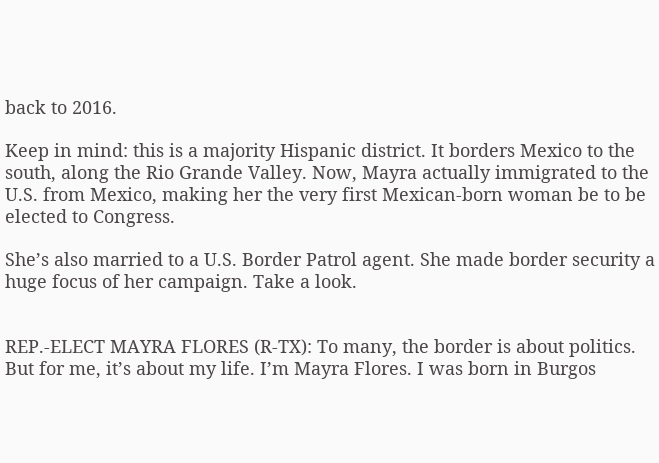back to 2016.

Keep in mind: this is a majority Hispanic district. It borders Mexico to the south, along the Rio Grande Valley. Now, Mayra actually immigrated to the U.S. from Mexico, making her the very first Mexican-born woman be to be elected to Congress.

She’s also married to a U.S. Border Patrol agent. She made border security a huge focus of her campaign. Take a look.


REP.-ELECT MAYRA FLORES (R-TX): To many, the border is about politics. But for me, it’s about my life. I’m Mayra Flores. I was born in Burgos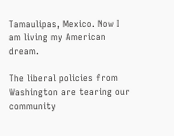Tamaulipas, Mexico. Now I am living my American dream.

The liberal policies from Washington are tearing our community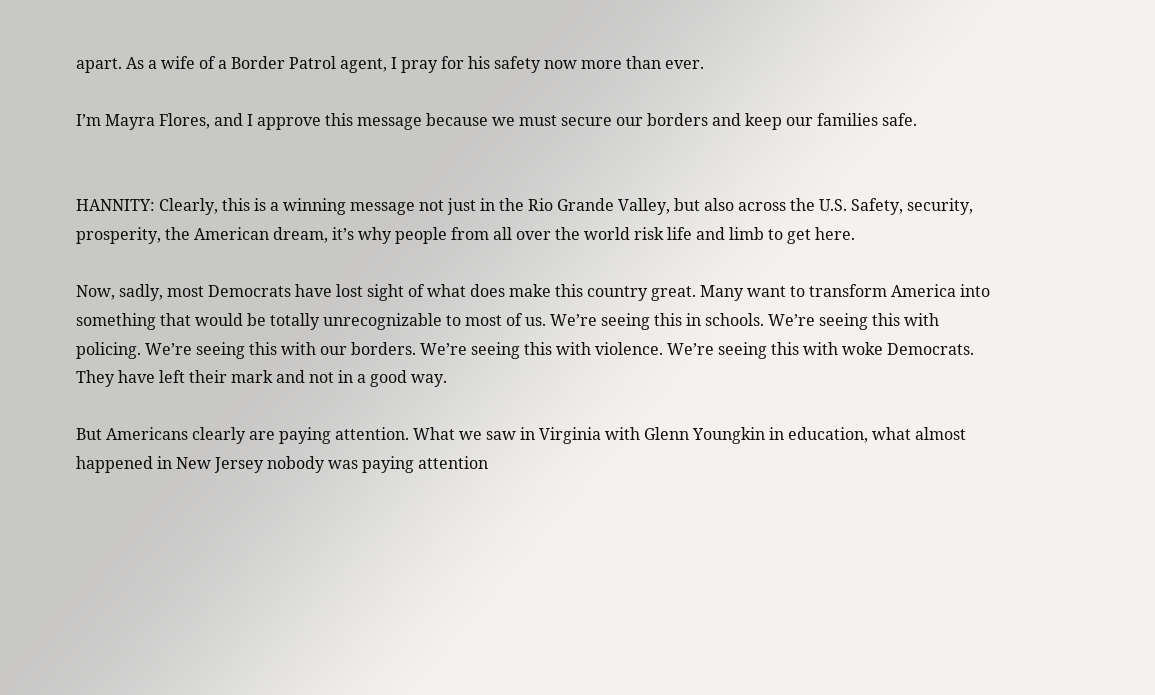apart. As a wife of a Border Patrol agent, I pray for his safety now more than ever.

I’m Mayra Flores, and I approve this message because we must secure our borders and keep our families safe.


HANNITY: Clearly, this is a winning message not just in the Rio Grande Valley, but also across the U.S. Safety, security, prosperity, the American dream, it’s why people from all over the world risk life and limb to get here.

Now, sadly, most Democrats have lost sight of what does make this country great. Many want to transform America into something that would be totally unrecognizable to most of us. We’re seeing this in schools. We’re seeing this with policing. We’re seeing this with our borders. We’re seeing this with violence. We’re seeing this with woke Democrats. They have left their mark and not in a good way.

But Americans clearly are paying attention. What we saw in Virginia with Glenn Youngkin in education, what almost happened in New Jersey nobody was paying attention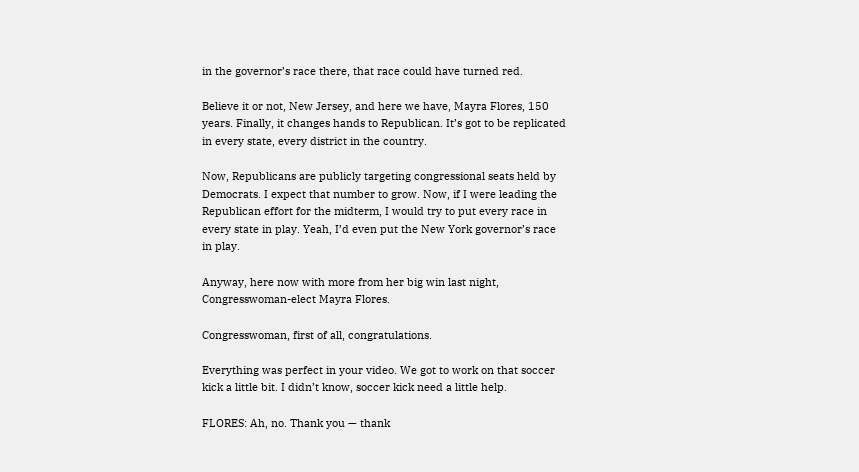in the governor’s race there, that race could have turned red.

Believe it or not, New Jersey, and here we have, Mayra Flores, 150 years. Finally, it changes hands to Republican. It’s got to be replicated in every state, every district in the country.

Now, Republicans are publicly targeting congressional seats held by Democrats. I expect that number to grow. Now, if I were leading the Republican effort for the midterm, I would try to put every race in every state in play. Yeah, I’d even put the New York governor’s race in play.

Anyway, here now with more from her big win last night, Congresswoman-elect Mayra Flores.

Congresswoman, first of all, congratulations.

Everything was perfect in your video. We got to work on that soccer kick a little bit. I didn’t know, soccer kick need a little help.

FLORES: Ah, no. Thank you — thank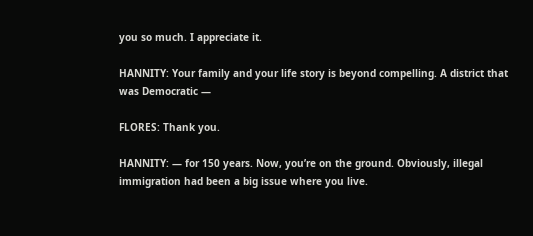you so much. I appreciate it.

HANNITY: Your family and your life story is beyond compelling. A district that was Democratic —

FLORES: Thank you.

HANNITY: — for 150 years. Now, you’re on the ground. Obviously, illegal immigration had been a big issue where you live.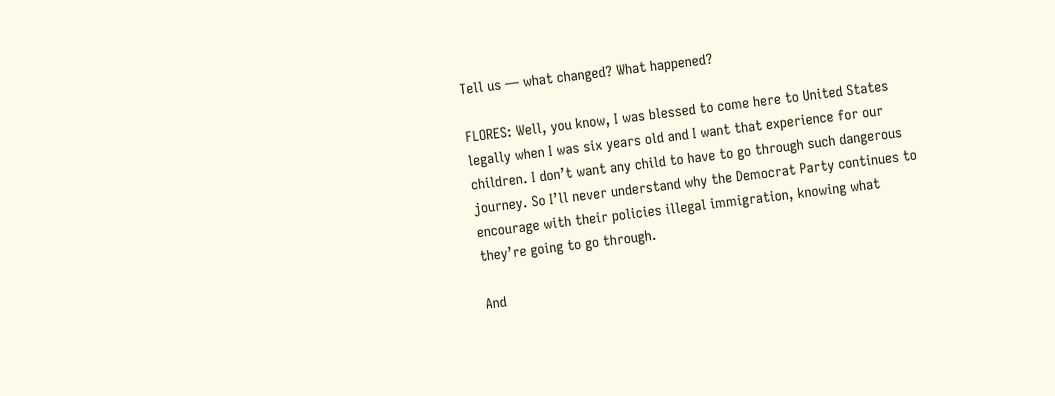Tell us — what changed? What happened?

FLORES: Well, you know, I was blessed to come here to United States legally when I was six years old and I want that experience for our children. I don’t want any child to have to go through such dangerous journey. So I’ll never understand why the Democrat Party continues to encourage with their policies illegal immigration, knowing what they’re going to go through.

And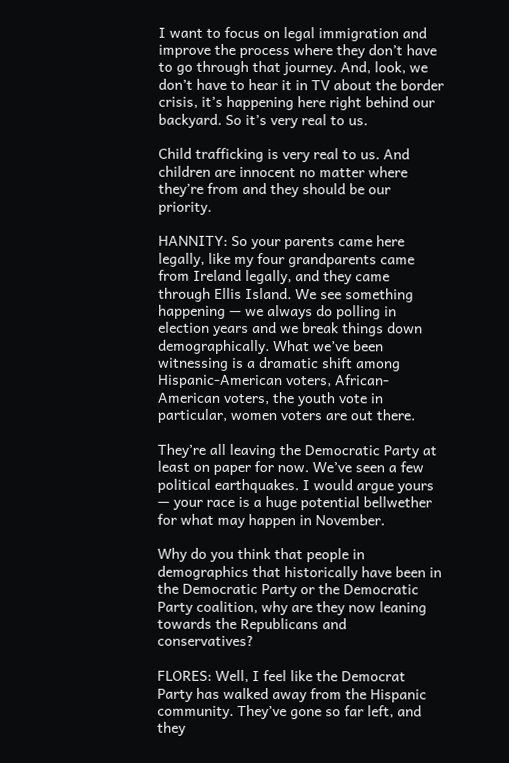I want to focus on legal immigration and improve the process where they don’t have to go through that journey. And, look, we don’t have to hear it in TV about the border crisis, it’s happening here right behind our backyard. So it’s very real to us.

Child trafficking is very real to us. And children are innocent no matter where they’re from and they should be our priority.

HANNITY: So your parents came here legally, like my four grandparents came from Ireland legally, and they came through Ellis Island. We see something happening — we always do polling in election years and we break things down demographically. What we’ve been witnessing is a dramatic shift among Hispanic-American voters, African-American voters, the youth vote in particular, women voters are out there.

They’re all leaving the Democratic Party at least on paper for now. We’ve seen a few political earthquakes. I would argue yours — your race is a huge potential bellwether for what may happen in November.

Why do you think that people in demographics that historically have been in the Democratic Party or the Democratic Party coalition, why are they now leaning towards the Republicans and conservatives?

FLORES: Well, I feel like the Democrat Party has walked away from the Hispanic community. They’ve gone so far left, and they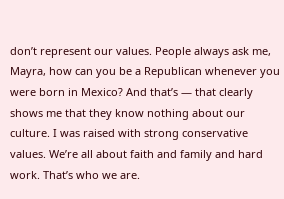don’t represent our values. People always ask me, Mayra, how can you be a Republican whenever you were born in Mexico? And that’s — that clearly shows me that they know nothing about our culture. I was raised with strong conservative values. We’re all about faith and family and hard work. That’s who we are.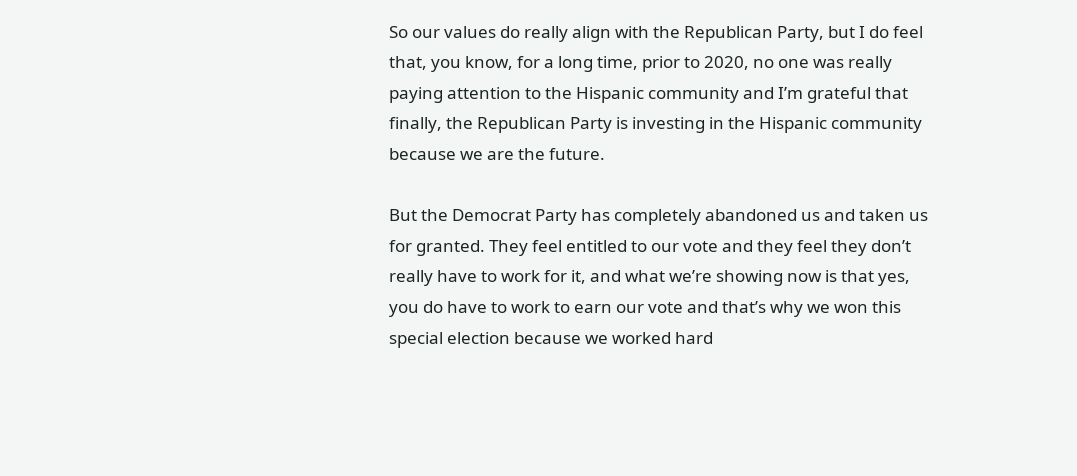So our values do really align with the Republican Party, but I do feel that, you know, for a long time, prior to 2020, no one was really paying attention to the Hispanic community and I’m grateful that finally, the Republican Party is investing in the Hispanic community because we are the future.

But the Democrat Party has completely abandoned us and taken us for granted. They feel entitled to our vote and they feel they don’t really have to work for it, and what we’re showing now is that yes, you do have to work to earn our vote and that’s why we won this special election because we worked hard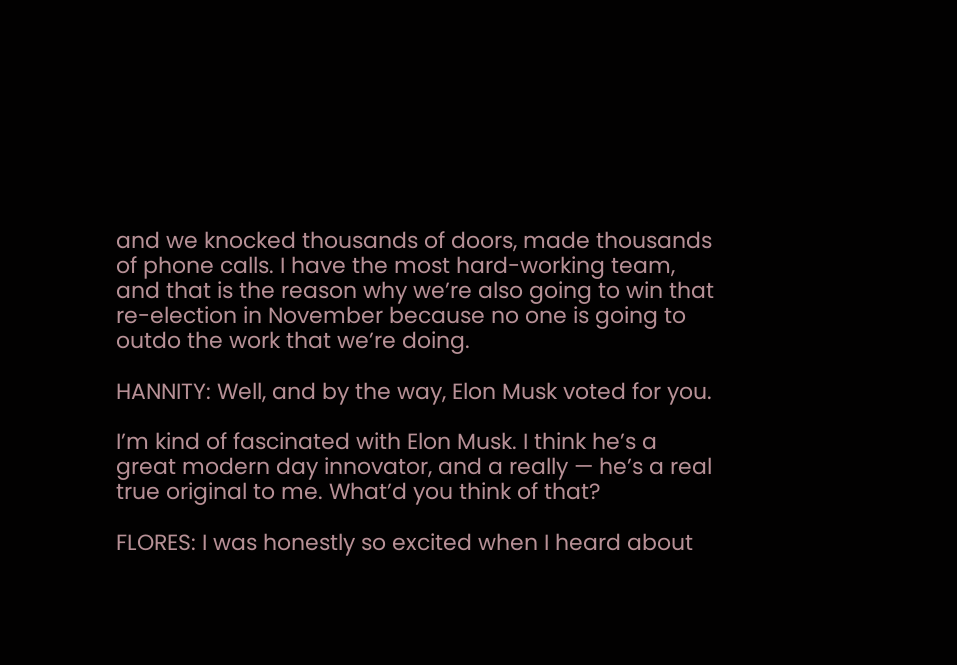and we knocked thousands of doors, made thousands of phone calls. I have the most hard-working team, and that is the reason why we’re also going to win that re-election in November because no one is going to outdo the work that we’re doing.

HANNITY: Well, and by the way, Elon Musk voted for you.

I’m kind of fascinated with Elon Musk. I think he’s a great modern day innovator, and a really — he’s a real true original to me. What’d you think of that?

FLORES: I was honestly so excited when I heard about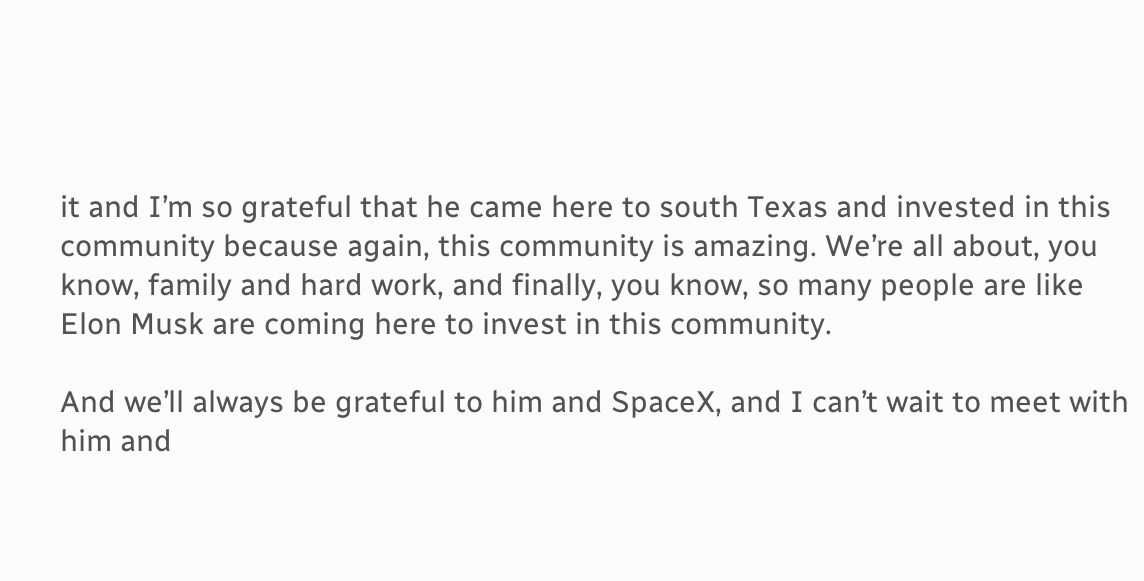it and I’m so grateful that he came here to south Texas and invested in this community because again, this community is amazing. We’re all about, you know, family and hard work, and finally, you know, so many people are like Elon Musk are coming here to invest in this community.

And we’ll always be grateful to him and SpaceX, and I can’t wait to meet with him and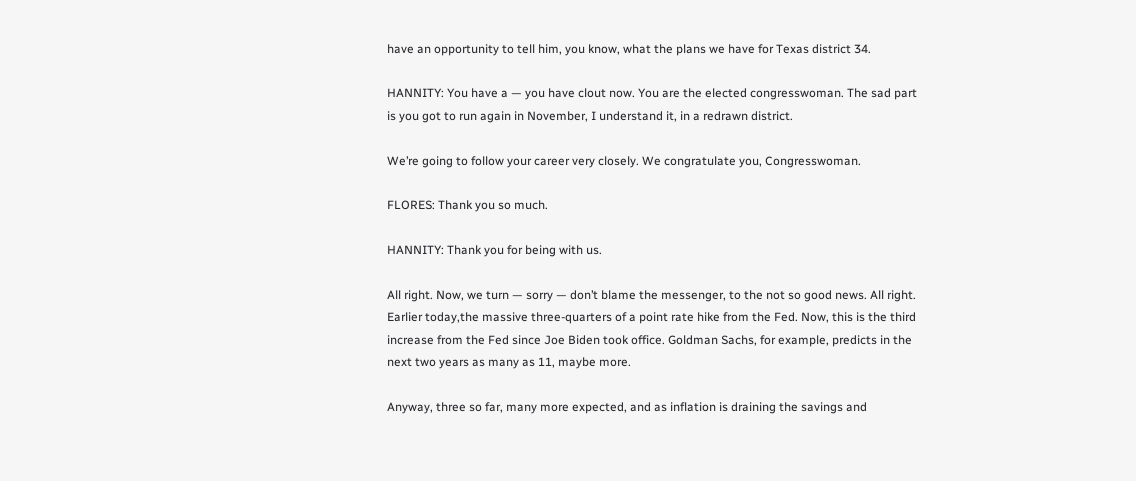have an opportunity to tell him, you know, what the plans we have for Texas district 34.

HANNITY: You have a — you have clout now. You are the elected congresswoman. The sad part is you got to run again in November, I understand it, in a redrawn district.

We’re going to follow your career very closely. We congratulate you, Congresswoman.

FLORES: Thank you so much.

HANNITY: Thank you for being with us.

All right. Now, we turn — sorry — don’t blame the messenger, to the not so good news. All right. Earlier today,the massive three-quarters of a point rate hike from the Fed. Now, this is the third increase from the Fed since Joe Biden took office. Goldman Sachs, for example, predicts in the next two years as many as 11, maybe more.

Anyway, three so far, many more expected, and as inflation is draining the savings and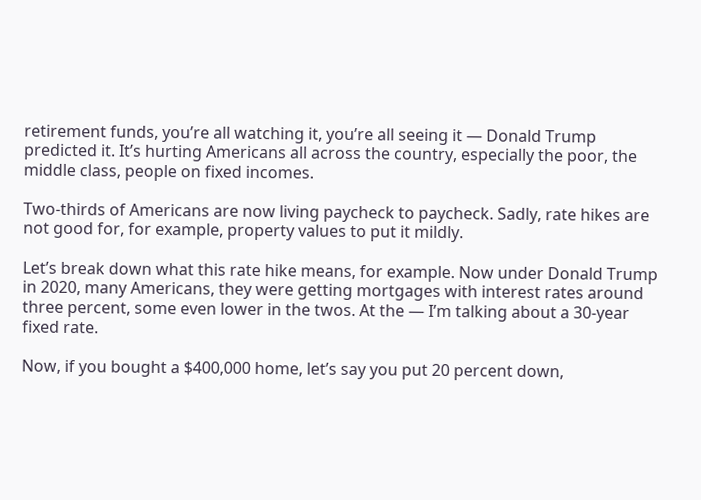retirement funds, you’re all watching it, you’re all seeing it — Donald Trump predicted it. It’s hurting Americans all across the country, especially the poor, the middle class, people on fixed incomes.

Two-thirds of Americans are now living paycheck to paycheck. Sadly, rate hikes are not good for, for example, property values to put it mildly.

Let’s break down what this rate hike means, for example. Now under Donald Trump in 2020, many Americans, they were getting mortgages with interest rates around three percent, some even lower in the twos. At the — I’m talking about a 30-year fixed rate.

Now, if you bought a $400,000 home, let’s say you put 20 percent down,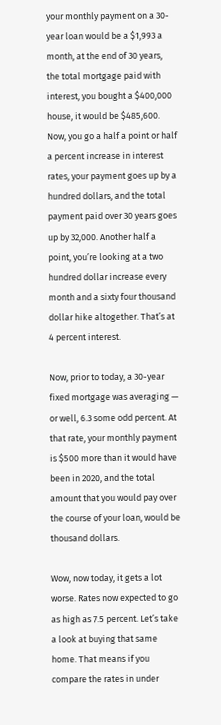your monthly payment on a 30-year loan would be a $1,993 a month, at the end of 30 years, the total mortgage paid with interest, you bought a $400,000 house, it would be $485,600. Now, you go a half a point or half a percent increase in interest rates, your payment goes up by a hundred dollars, and the total payment paid over 30 years goes up by 32,000. Another half a point, you’re looking at a two hundred dollar increase every month and a sixty four thousand dollar hike altogether. That’s at 4 percent interest.

Now, prior to today, a 30-year fixed mortgage was averaging — or well, 6.3 some odd percent. At that rate, your monthly payment is $500 more than it would have been in 2020, and the total amount that you would pay over the course of your loan, would be thousand dollars.

Wow, now today, it gets a lot worse. Rates now expected to go as high as 7.5 percent. Let’s take a look at buying that same home. That means if you compare the rates in under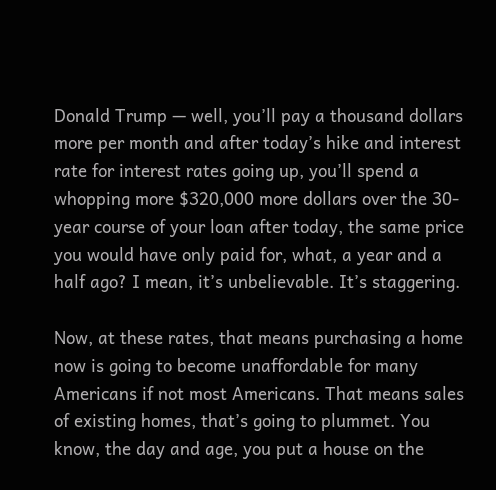Donald Trump — well, you’ll pay a thousand dollars more per month and after today’s hike and interest rate for interest rates going up, you’ll spend a whopping more $320,000 more dollars over the 30-year course of your loan after today, the same price you would have only paid for, what, a year and a half ago? I mean, it’s unbelievable. It’s staggering.

Now, at these rates, that means purchasing a home now is going to become unaffordable for many Americans if not most Americans. That means sales of existing homes, that’s going to plummet. You know, the day and age, you put a house on the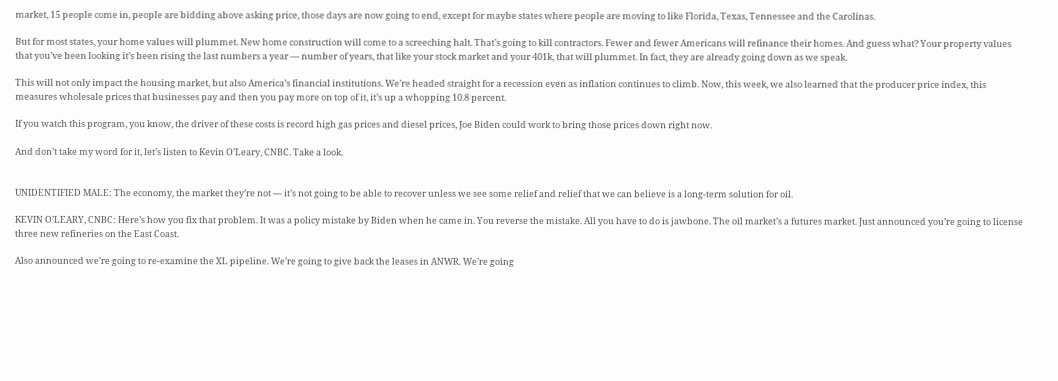market, 15 people come in, people are bidding above asking price, those days are now going to end, except for maybe states where people are moving to like Florida, Texas, Tennessee and the Carolinas.

But for most states, your home values will plummet. New home construction will come to a screeching halt. That’s going to kill contractors. Fewer and fewer Americans will refinance their homes. And guess what? Your property values that you’ve been looking it’s been rising the last numbers a year — number of years, that like your stock market and your 401k, that will plummet. In fact, they are already going down as we speak.

This will not only impact the housing market, but also America’s financial institutions. We’re headed straight for a recession even as inflation continues to climb. Now, this week, we also learned that the producer price index, this measures wholesale prices that businesses pay and then you pay more on top of it, it’s up a whopping 10.8 percent.

If you watch this program, you know, the driver of these costs is record high gas prices and diesel prices, Joe Biden could work to bring those prices down right now.

And don’t take my word for it, let’s listen to Kevin O’Leary, CNBC. Take a look.


UNIDENTIFIED MALE: The economy, the market they’re not — it’s not going to be able to recover unless we see some relief and relief that we can believe is a long-term solution for oil.

KEVIN O’LEARY, CNBC: Here’s how you fix that problem. It was a policy mistake by Biden when he came in. You reverse the mistake. All you have to do is jawbone. The oil market’s a futures market. Just announced you’re going to license three new refineries on the East Coast.

Also announced we’re going to re-examine the XL pipeline. We’re going to give back the leases in ANWR. We’re going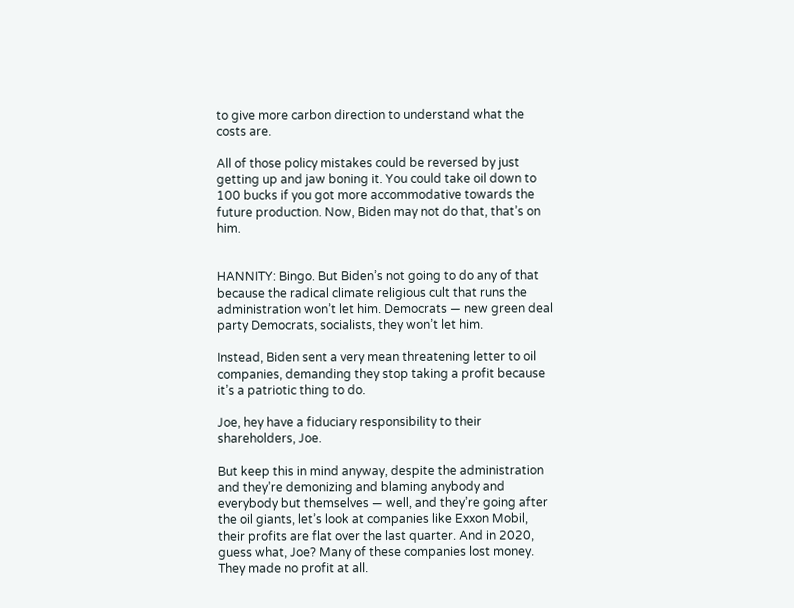to give more carbon direction to understand what the costs are.

All of those policy mistakes could be reversed by just getting up and jaw boning it. You could take oil down to 100 bucks if you got more accommodative towards the future production. Now, Biden may not do that, that’s on him.


HANNITY: Bingo. But Biden’s not going to do any of that because the radical climate religious cult that runs the administration won’t let him. Democrats — new green deal party Democrats, socialists, they won’t let him.

Instead, Biden sent a very mean threatening letter to oil companies, demanding they stop taking a profit because it’s a patriotic thing to do.

Joe, hey have a fiduciary responsibility to their shareholders, Joe.

But keep this in mind anyway, despite the administration and they’re demonizing and blaming anybody and everybody but themselves — well, and they’re going after the oil giants, let’s look at companies like Exxon Mobil, their profits are flat over the last quarter. And in 2020, guess what, Joe? Many of these companies lost money. They made no profit at all.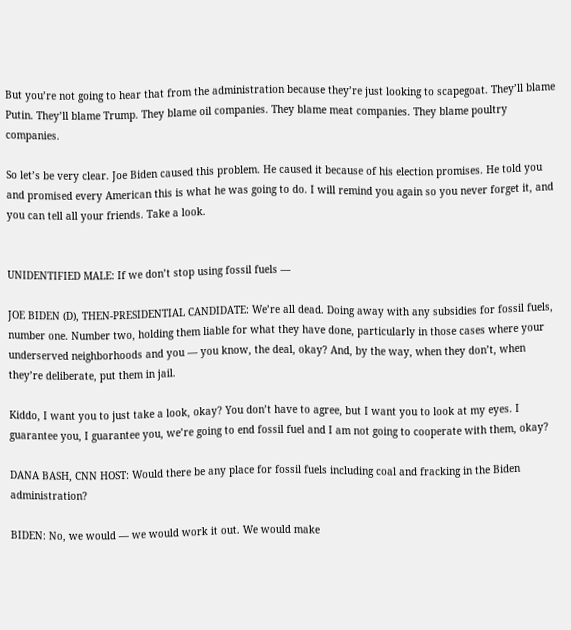But you’re not going to hear that from the administration because they’re just looking to scapegoat. They’ll blame Putin. They’ll blame Trump. They blame oil companies. They blame meat companies. They blame poultry companies.

So let’s be very clear. Joe Biden caused this problem. He caused it because of his election promises. He told you and promised every American this is what he was going to do. I will remind you again so you never forget it, and you can tell all your friends. Take a look.


UNIDENTIFIED MALE: If we don’t stop using fossil fuels —

JOE BIDEN (D), THEN-PRESIDENTIAL CANDIDATE: We’re all dead. Doing away with any subsidies for fossil fuels, number one. Number two, holding them liable for what they have done, particularly in those cases where your underserved neighborhoods and you — you know, the deal, okay? And, by the way, when they don’t, when they’re deliberate, put them in jail.

Kiddo, I want you to just take a look, okay? You don’t have to agree, but I want you to look at my eyes. I guarantee you, I guarantee you, we’re going to end fossil fuel and I am not going to cooperate with them, okay?

DANA BASH, CNN HOST: Would there be any place for fossil fuels including coal and fracking in the Biden administration?

BIDEN: No, we would — we would work it out. We would make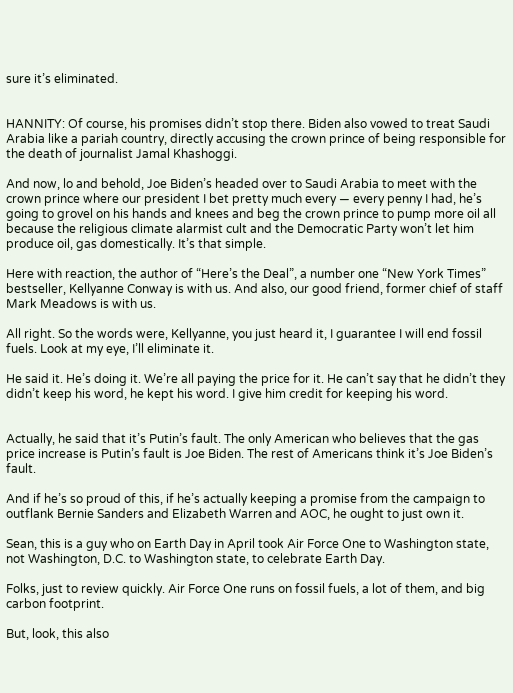sure it’s eliminated.


HANNITY: Of course, his promises didn’t stop there. Biden also vowed to treat Saudi Arabia like a pariah country, directly accusing the crown prince of being responsible for the death of journalist Jamal Khashoggi.

And now, lo and behold, Joe Biden’s headed over to Saudi Arabia to meet with the crown prince where our president I bet pretty much every — every penny I had, he’s going to grovel on his hands and knees and beg the crown prince to pump more oil all because the religious climate alarmist cult and the Democratic Party won’t let him produce oil, gas domestically. It’s that simple.

Here with reaction, the author of “Here’s the Deal”, a number one “New York Times” bestseller, Kellyanne Conway is with us. And also, our good friend, former chief of staff Mark Meadows is with us.

All right. So the words were, Kellyanne, you just heard it, I guarantee I will end fossil fuels. Look at my eye, I’ll eliminate it.

He said it. He’s doing it. We’re all paying the price for it. He can’t say that he didn’t they didn’t keep his word, he kept his word. I give him credit for keeping his word.


Actually, he said that it’s Putin’s fault. The only American who believes that the gas price increase is Putin’s fault is Joe Biden. The rest of Americans think it’s Joe Biden’s fault.

And if he’s so proud of this, if he’s actually keeping a promise from the campaign to outflank Bernie Sanders and Elizabeth Warren and AOC, he ought to just own it.

Sean, this is a guy who on Earth Day in April took Air Force One to Washington state, not Washington, D.C. to Washington state, to celebrate Earth Day.

Folks, just to review quickly. Air Force One runs on fossil fuels, a lot of them, and big carbon footprint.

But, look, this also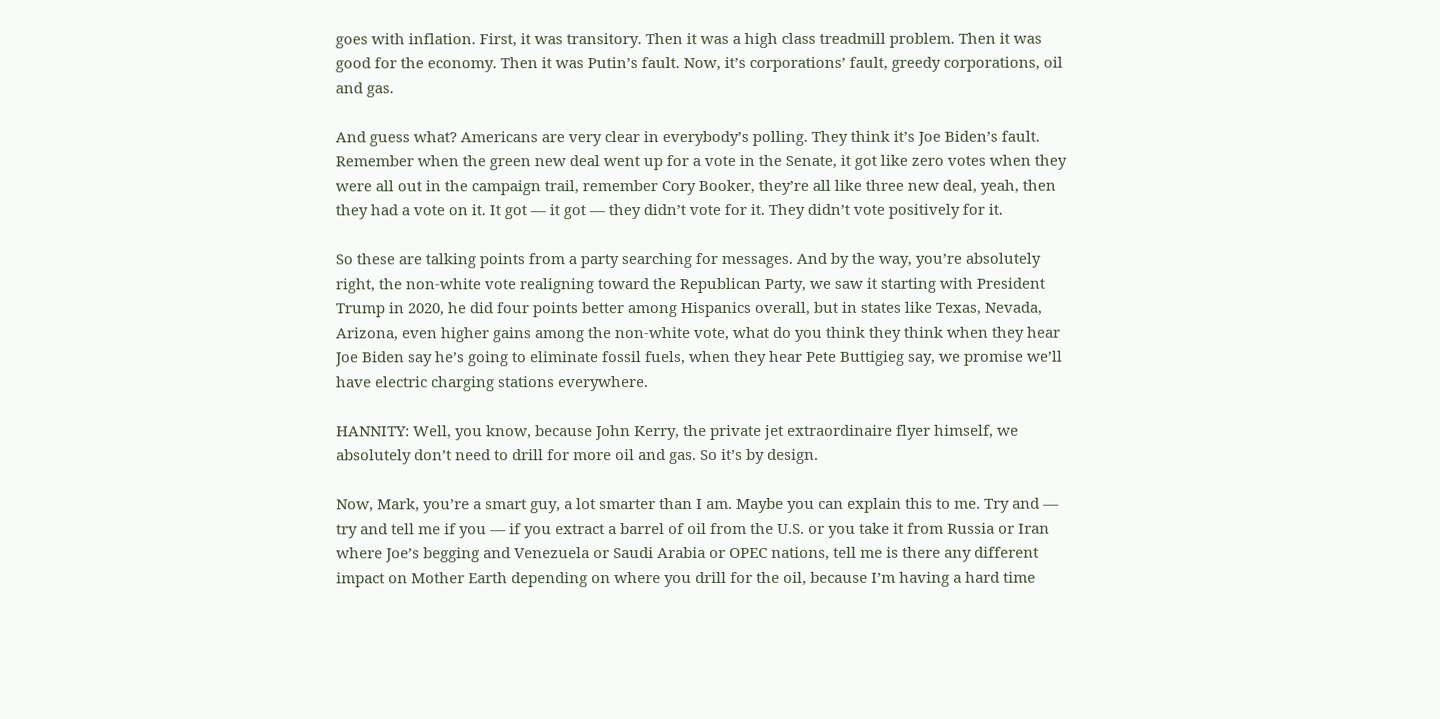goes with inflation. First, it was transitory. Then it was a high class treadmill problem. Then it was good for the economy. Then it was Putin’s fault. Now, it’s corporations’ fault, greedy corporations, oil and gas.

And guess what? Americans are very clear in everybody’s polling. They think it’s Joe Biden’s fault. Remember when the green new deal went up for a vote in the Senate, it got like zero votes when they were all out in the campaign trail, remember Cory Booker, they’re all like three new deal, yeah, then they had a vote on it. It got — it got — they didn’t vote for it. They didn’t vote positively for it.

So these are talking points from a party searching for messages. And by the way, you’re absolutely right, the non-white vote realigning toward the Republican Party, we saw it starting with President Trump in 2020, he did four points better among Hispanics overall, but in states like Texas, Nevada, Arizona, even higher gains among the non-white vote, what do you think they think when they hear Joe Biden say he’s going to eliminate fossil fuels, when they hear Pete Buttigieg say, we promise we’ll have electric charging stations everywhere.

HANNITY: Well, you know, because John Kerry, the private jet extraordinaire flyer himself, we absolutely don’t need to drill for more oil and gas. So it’s by design.

Now, Mark, you’re a smart guy, a lot smarter than I am. Maybe you can explain this to me. Try and — try and tell me if you — if you extract a barrel of oil from the U.S. or you take it from Russia or Iran where Joe’s begging and Venezuela or Saudi Arabia or OPEC nations, tell me is there any different impact on Mother Earth depending on where you drill for the oil, because I’m having a hard time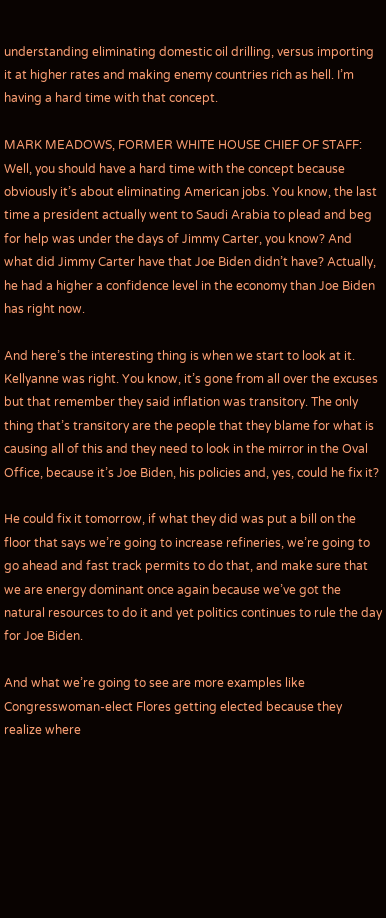understanding eliminating domestic oil drilling, versus importing it at higher rates and making enemy countries rich as hell. I’m having a hard time with that concept.

MARK MEADOWS, FORMER WHITE HOUSE CHIEF OF STAFF: Well, you should have a hard time with the concept because obviously it’s about eliminating American jobs. You know, the last time a president actually went to Saudi Arabia to plead and beg for help was under the days of Jimmy Carter, you know? And what did Jimmy Carter have that Joe Biden didn’t have? Actually, he had a higher a confidence level in the economy than Joe Biden has right now.

And here’s the interesting thing is when we start to look at it. Kellyanne was right. You know, it’s gone from all over the excuses but that remember they said inflation was transitory. The only thing that’s transitory are the people that they blame for what is causing all of this and they need to look in the mirror in the Oval Office, because it’s Joe Biden, his policies and, yes, could he fix it?

He could fix it tomorrow, if what they did was put a bill on the floor that says we’re going to increase refineries, we’re going to go ahead and fast track permits to do that, and make sure that we are energy dominant once again because we’ve got the natural resources to do it and yet politics continues to rule the day for Joe Biden.

And what we’re going to see are more examples like Congresswoman-elect Flores getting elected because they realize where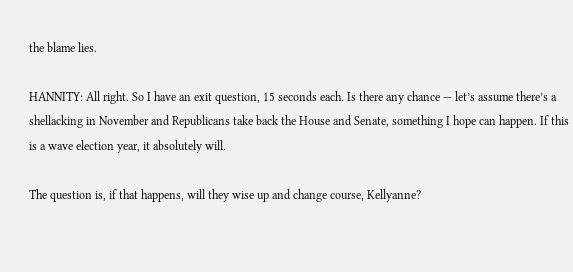the blame lies.

HANNITY: All right. So I have an exit question, 15 seconds each. Is there any chance — let’s assume there’s a shellacking in November and Republicans take back the House and Senate, something I hope can happen. If this is a wave election year, it absolutely will.

The question is, if that happens, will they wise up and change course, Kellyanne?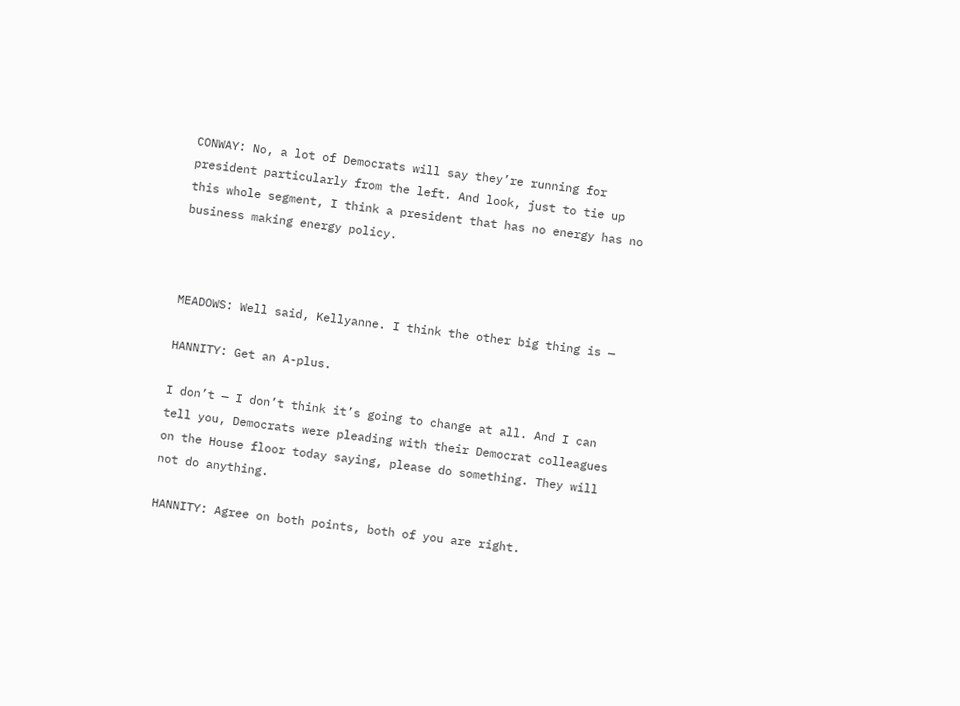CONWAY: No, a lot of Democrats will say they’re running for president particularly from the left. And look, just to tie up this whole segment, I think a president that has no energy has no business making energy policy.



MEADOWS: Well said, Kellyanne. I think the other big thing is —

HANNITY: Get an A-plus.

I don’t — I don’t think it’s going to change at all. And I can tell you, Democrats were pleading with their Democrat colleagues on the House floor today saying, please do something. They will not do anything.

HANNITY: Agree on both points, both of you are right.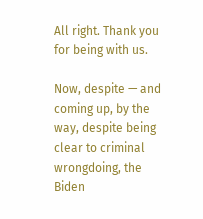All right. Thank you for being with us.

Now, despite — and coming up, by the way, despite being clear to criminal wrongdoing, the Biden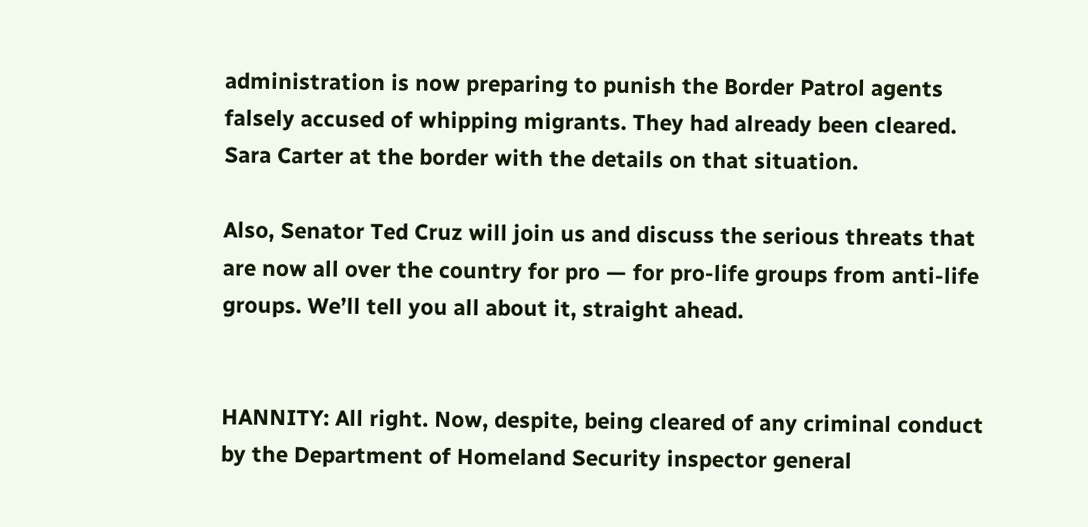administration is now preparing to punish the Border Patrol agents falsely accused of whipping migrants. They had already been cleared. Sara Carter at the border with the details on that situation.

Also, Senator Ted Cruz will join us and discuss the serious threats that are now all over the country for pro — for pro-life groups from anti-life groups. We’ll tell you all about it, straight ahead.


HANNITY: All right. Now, despite, being cleared of any criminal conduct by the Department of Homeland Security inspector general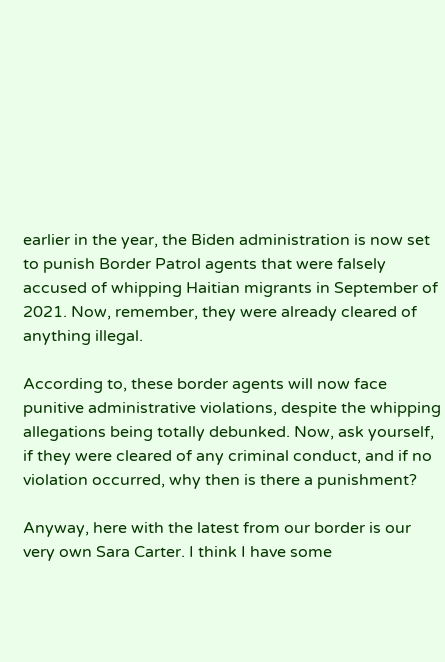earlier in the year, the Biden administration is now set to punish Border Patrol agents that were falsely accused of whipping Haitian migrants in September of 2021. Now, remember, they were already cleared of anything illegal.

According to, these border agents will now face punitive administrative violations, despite the whipping allegations being totally debunked. Now, ask yourself, if they were cleared of any criminal conduct, and if no violation occurred, why then is there a punishment?

Anyway, here with the latest from our border is our very own Sara Carter. I think I have some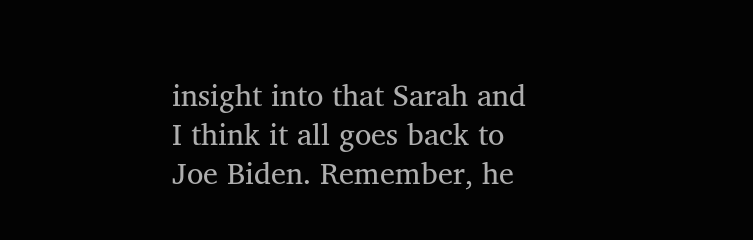insight into that Sarah and I think it all goes back to Joe Biden. Remember, he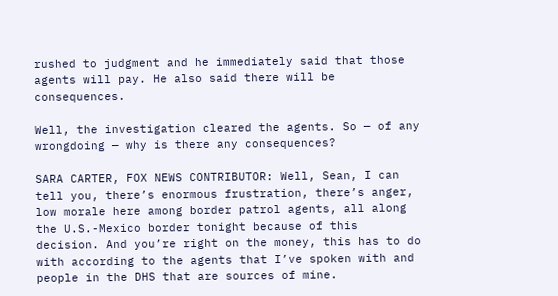rushed to judgment and he immediately said that those agents will pay. He also said there will be consequences.

Well, the investigation cleared the agents. So — of any wrongdoing — why is there any consequences?

SARA CARTER, FOX NEWS CONTRIBUTOR: Well, Sean, I can tell you, there’s enormous frustration, there’s anger, low morale here among border patrol agents, all along the U.S.-Mexico border tonight because of this decision. And you’re right on the money, this has to do with according to the agents that I’ve spoken with and people in the DHS that are sources of mine.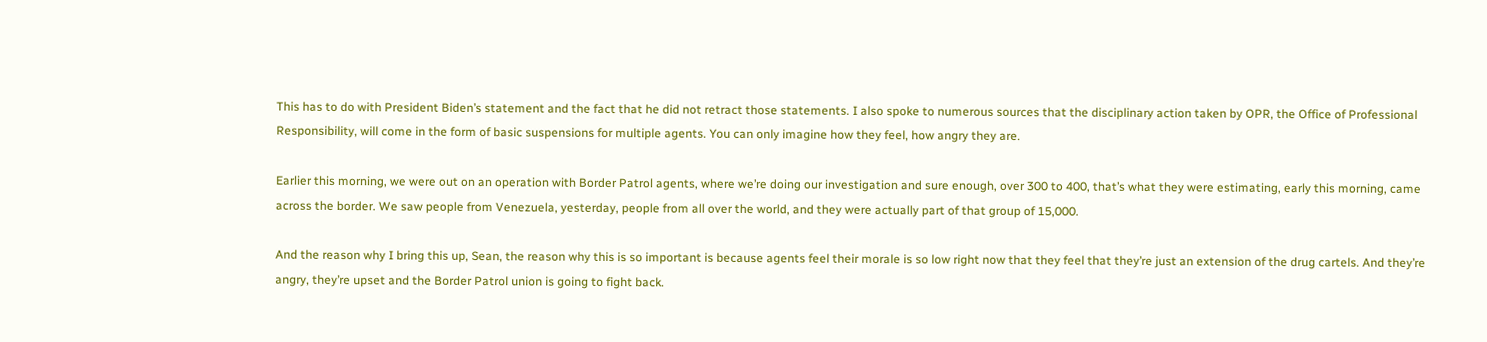This has to do with President Biden’s statement and the fact that he did not retract those statements. I also spoke to numerous sources that the disciplinary action taken by OPR, the Office of Professional Responsibility, will come in the form of basic suspensions for multiple agents. You can only imagine how they feel, how angry they are.

Earlier this morning, we were out on an operation with Border Patrol agents, where we’re doing our investigation and sure enough, over 300 to 400, that’s what they were estimating, early this morning, came across the border. We saw people from Venezuela, yesterday, people from all over the world, and they were actually part of that group of 15,000.

And the reason why I bring this up, Sean, the reason why this is so important is because agents feel their morale is so low right now that they feel that they’re just an extension of the drug cartels. And they’re angry, they’re upset and the Border Patrol union is going to fight back.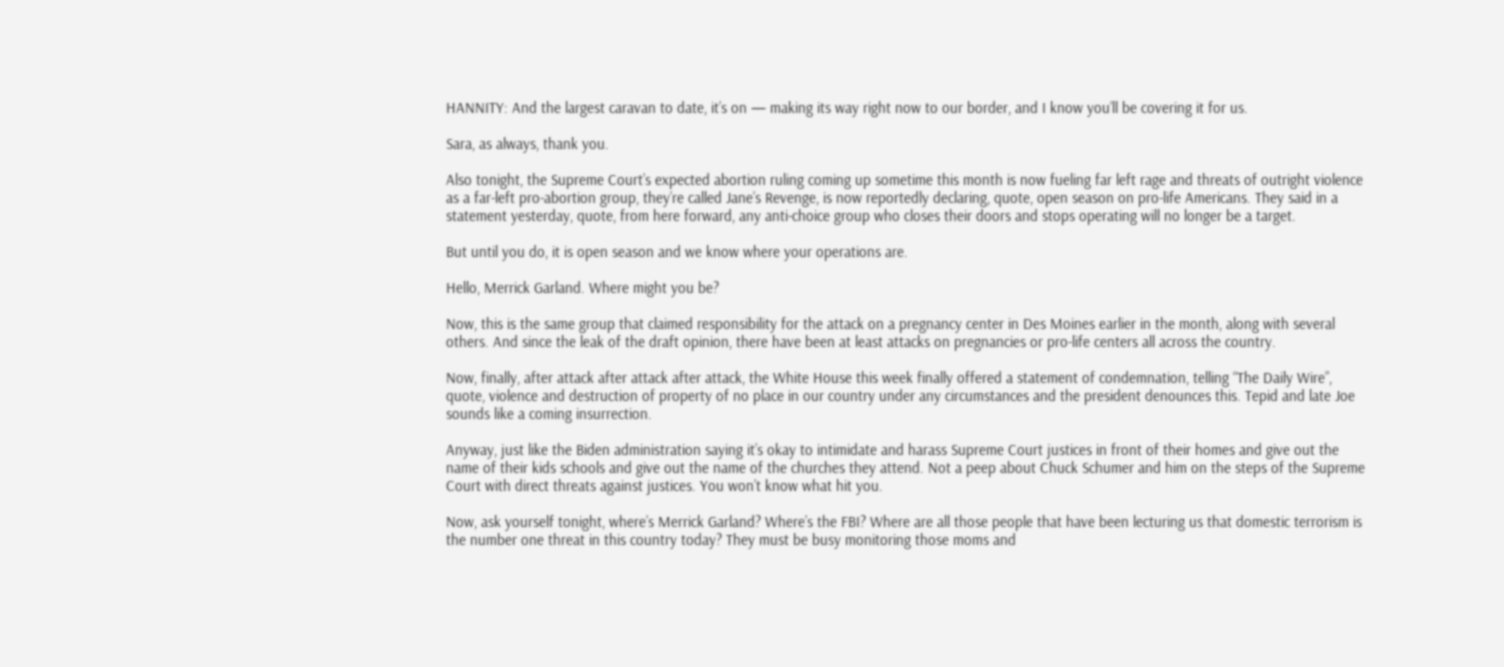HANNITY: And the largest caravan to date, it’s on — making its way right now to our border, and I know you’ll be covering it for us.

Sara, as always, thank you.

Also tonight, the Supreme Court’s expected abortion ruling coming up sometime this month is now fueling far left rage and threats of outright violence as a far-left pro-abortion group, they’re called Jane’s Revenge, is now reportedly declaring, quote, open season on pro-life Americans. They said in a statement yesterday, quote, from here forward, any anti-choice group who closes their doors and stops operating will no longer be a target.

But until you do, it is open season and we know where your operations are.

Hello, Merrick Garland. Where might you be?

Now, this is the same group that claimed responsibility for the attack on a pregnancy center in Des Moines earlier in the month, along with several others. And since the leak of the draft opinion, there have been at least attacks on pregnancies or pro-life centers all across the country.

Now, finally, after attack after attack after attack, the White House this week finally offered a statement of condemnation, telling “The Daily Wire”, quote, violence and destruction of property of no place in our country under any circumstances and the president denounces this. Tepid and late Joe sounds like a coming insurrection.

Anyway, just like the Biden administration saying it’s okay to intimidate and harass Supreme Court justices in front of their homes and give out the name of their kids schools and give out the name of the churches they attend. Not a peep about Chuck Schumer and him on the steps of the Supreme Court with direct threats against justices. You won’t know what hit you.

Now, ask yourself tonight, where’s Merrick Garland? Where’s the FBI? Where are all those people that have been lecturing us that domestic terrorism is the number one threat in this country today? They must be busy monitoring those moms and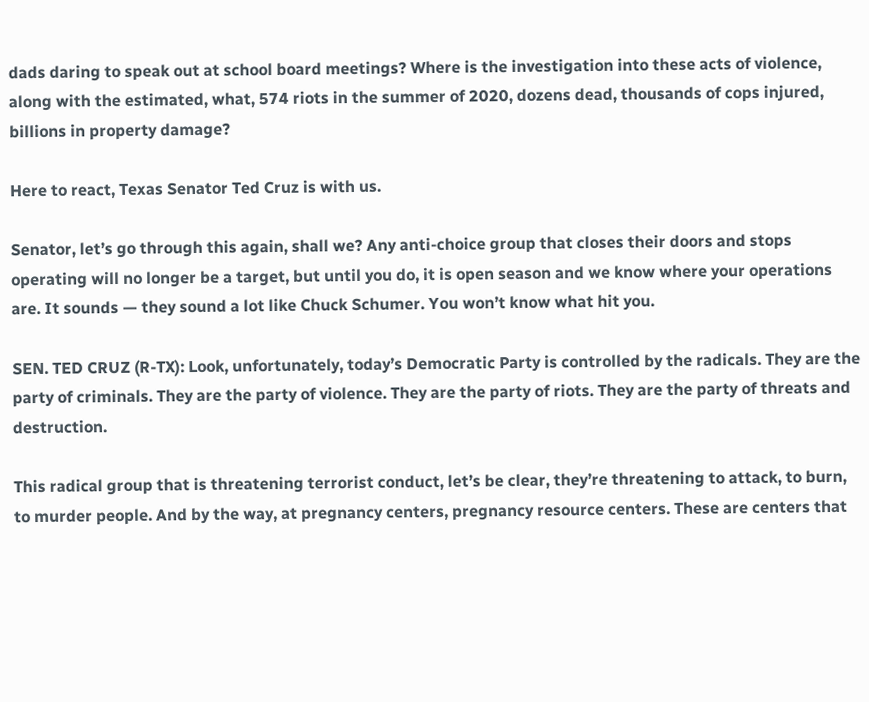dads daring to speak out at school board meetings? Where is the investigation into these acts of violence, along with the estimated, what, 574 riots in the summer of 2020, dozens dead, thousands of cops injured, billions in property damage?

Here to react, Texas Senator Ted Cruz is with us.

Senator, let’s go through this again, shall we? Any anti-choice group that closes their doors and stops operating will no longer be a target, but until you do, it is open season and we know where your operations are. It sounds — they sound a lot like Chuck Schumer. You won’t know what hit you.

SEN. TED CRUZ (R-TX): Look, unfortunately, today’s Democratic Party is controlled by the radicals. They are the party of criminals. They are the party of violence. They are the party of riots. They are the party of threats and destruction.

This radical group that is threatening terrorist conduct, let’s be clear, they’re threatening to attack, to burn, to murder people. And by the way, at pregnancy centers, pregnancy resource centers. These are centers that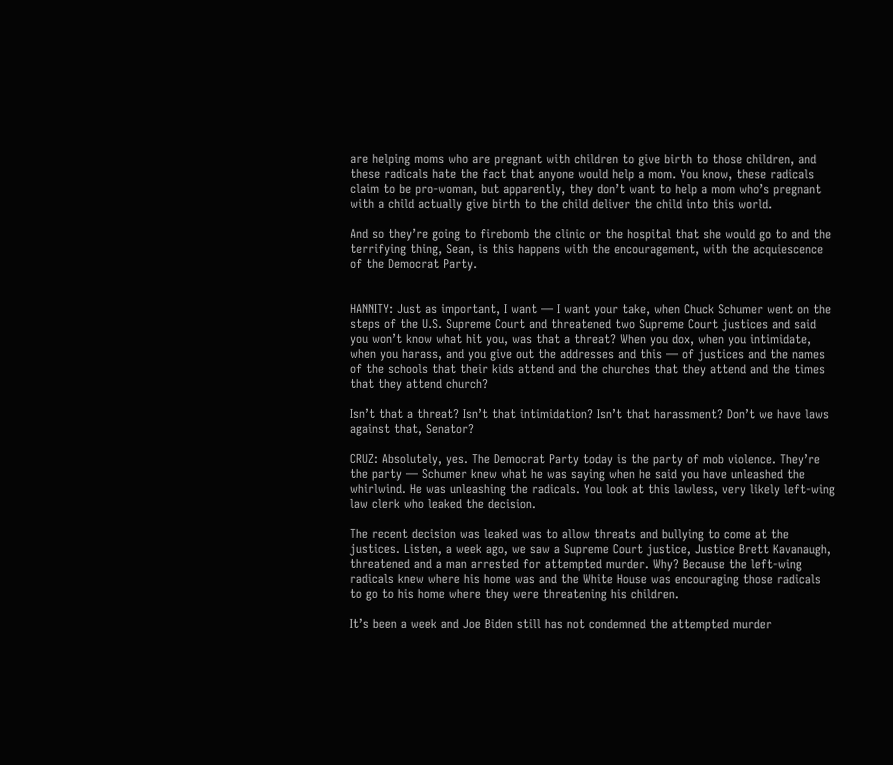are helping moms who are pregnant with children to give birth to those children, and these radicals hate the fact that anyone would help a mom. You know, these radicals claim to be pro-woman, but apparently, they don’t want to help a mom who’s pregnant with a child actually give birth to the child deliver the child into this world.

And so they’re going to firebomb the clinic or the hospital that she would go to and the terrifying thing, Sean, is this happens with the encouragement, with the acquiescence of the Democrat Party.


HANNITY: Just as important, I want — I want your take, when Chuck Schumer went on the steps of the U.S. Supreme Court and threatened two Supreme Court justices and said you won’t know what hit you, was that a threat? When you dox, when you intimidate, when you harass, and you give out the addresses and this — of justices and the names of the schools that their kids attend and the churches that they attend and the times that they attend church?

Isn’t that a threat? Isn’t that intimidation? Isn’t that harassment? Don’t we have laws against that, Senator?

CRUZ: Absolutely, yes. The Democrat Party today is the party of mob violence. They’re the party — Schumer knew what he was saying when he said you have unleashed the whirlwind. He was unleashing the radicals. You look at this lawless, very likely left-wing law clerk who leaked the decision.

The recent decision was leaked was to allow threats and bullying to come at the justices. Listen, a week ago, we saw a Supreme Court justice, Justice Brett Kavanaugh, threatened and a man arrested for attempted murder. Why? Because the left-wing radicals knew where his home was and the White House was encouraging those radicals to go to his home where they were threatening his children.

It’s been a week and Joe Biden still has not condemned the attempted murder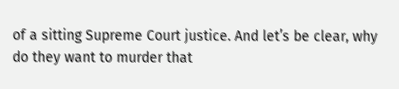of a sitting Supreme Court justice. And let’s be clear, why do they want to murder that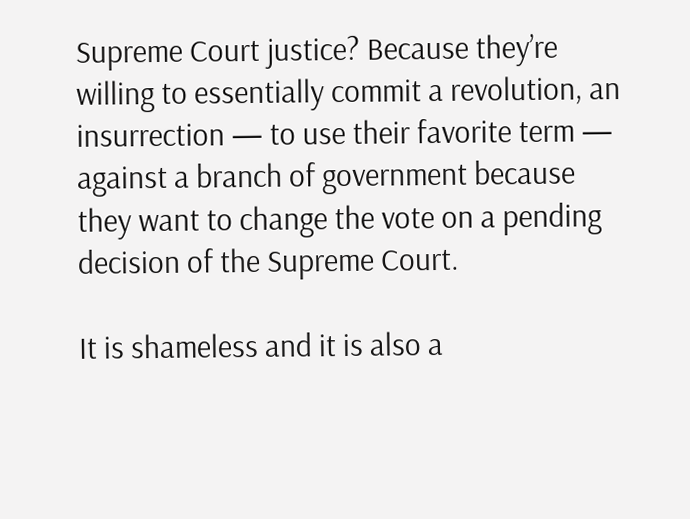Supreme Court justice? Because they’re willing to essentially commit a revolution, an insurrection — to use their favorite term — against a branch of government because they want to change the vote on a pending decision of the Supreme Court.

It is shameless and it is also a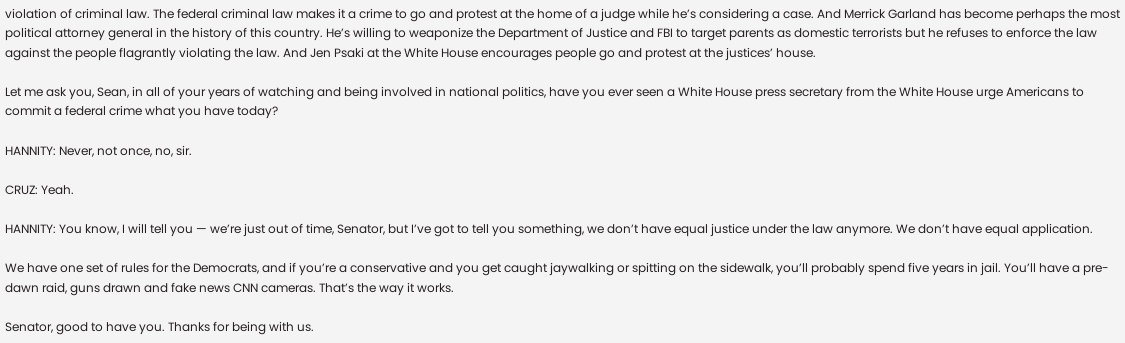violation of criminal law. The federal criminal law makes it a crime to go and protest at the home of a judge while he’s considering a case. And Merrick Garland has become perhaps the most political attorney general in the history of this country. He’s willing to weaponize the Department of Justice and FBI to target parents as domestic terrorists but he refuses to enforce the law against the people flagrantly violating the law. And Jen Psaki at the White House encourages people go and protest at the justices’ house.

Let me ask you, Sean, in all of your years of watching and being involved in national politics, have you ever seen a White House press secretary from the White House urge Americans to commit a federal crime what you have today?

HANNITY: Never, not once, no, sir.

CRUZ: Yeah.

HANNITY: You know, I will tell you — we’re just out of time, Senator, but I’ve got to tell you something, we don’t have equal justice under the law anymore. We don’t have equal application.

We have one set of rules for the Democrats, and if you’re a conservative and you get caught jaywalking or spitting on the sidewalk, you’ll probably spend five years in jail. You’ll have a pre-dawn raid, guns drawn and fake news CNN cameras. That’s the way it works.

Senator, good to have you. Thanks for being with us.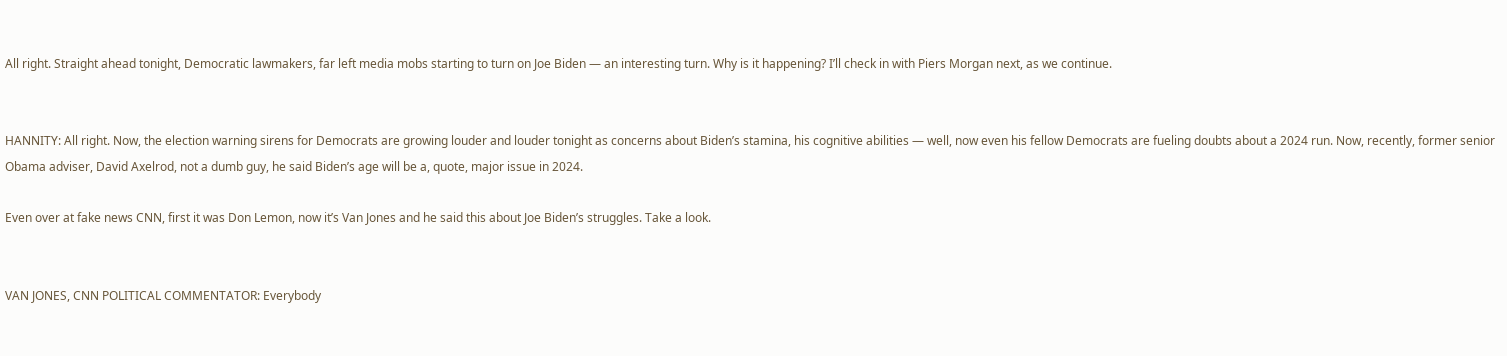All right. Straight ahead tonight, Democratic lawmakers, far left media mobs starting to turn on Joe Biden — an interesting turn. Why is it happening? I’ll check in with Piers Morgan next, as we continue.


HANNITY: All right. Now, the election warning sirens for Democrats are growing louder and louder tonight as concerns about Biden’s stamina, his cognitive abilities — well, now even his fellow Democrats are fueling doubts about a 2024 run. Now, recently, former senior Obama adviser, David Axelrod, not a dumb guy, he said Biden’s age will be a, quote, major issue in 2024.

Even over at fake news CNN, first it was Don Lemon, now it’s Van Jones and he said this about Joe Biden’s struggles. Take a look.


VAN JONES, CNN POLITICAL COMMENTATOR: Everybody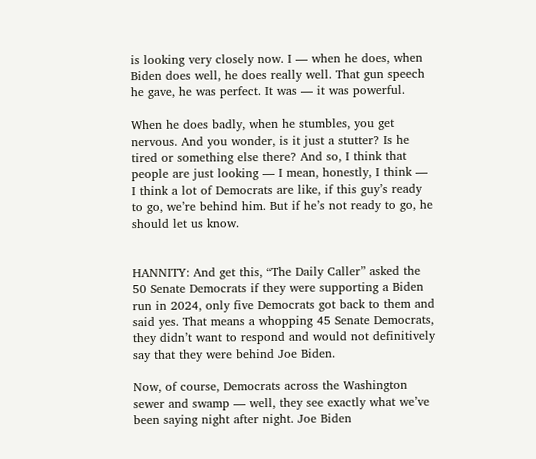is looking very closely now. I — when he does, when Biden does well, he does really well. That gun speech he gave, he was perfect. It was — it was powerful.

When he does badly, when he stumbles, you get nervous. And you wonder, is it just a stutter? Is he tired or something else there? And so, I think that people are just looking — I mean, honestly, I think — I think a lot of Democrats are like, if this guy’s ready to go, we’re behind him. But if he’s not ready to go, he should let us know.


HANNITY: And get this, “The Daily Caller” asked the 50 Senate Democrats if they were supporting a Biden run in 2024, only five Democrats got back to them and said yes. That means a whopping 45 Senate Democrats, they didn’t want to respond and would not definitively say that they were behind Joe Biden.

Now, of course, Democrats across the Washington sewer and swamp — well, they see exactly what we’ve been saying night after night. Joe Biden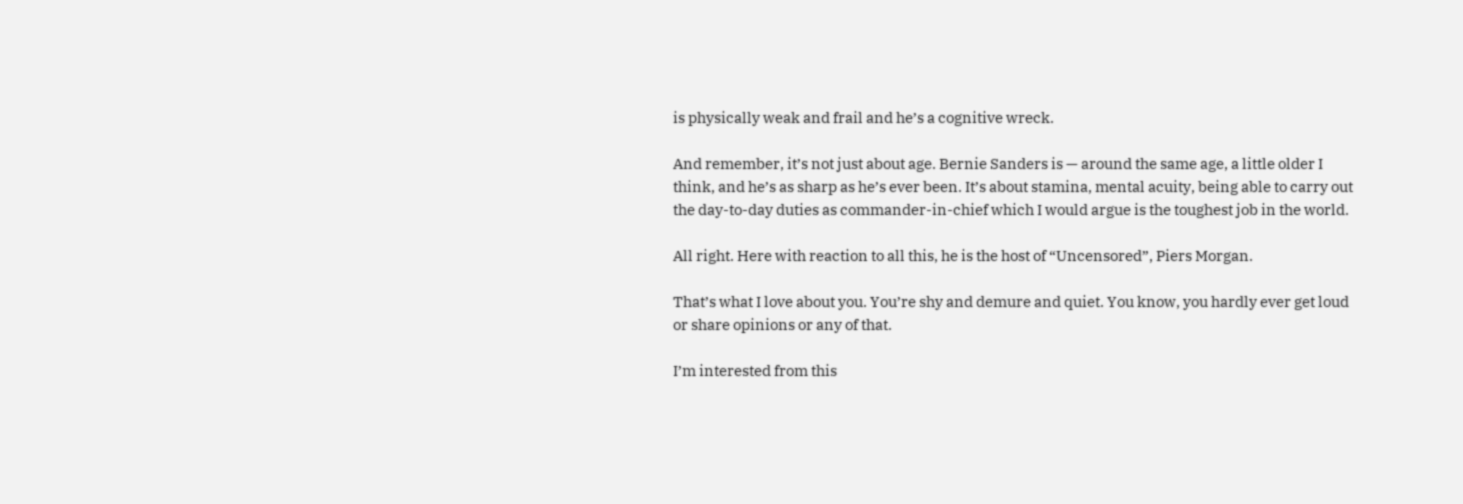is physically weak and frail and he’s a cognitive wreck.

And remember, it’s not just about age. Bernie Sanders is — around the same age, a little older I think, and he’s as sharp as he’s ever been. It’s about stamina, mental acuity, being able to carry out the day-to-day duties as commander-in-chief which I would argue is the toughest job in the world.

All right. Here with reaction to all this, he is the host of “Uncensored”, Piers Morgan.

That’s what I love about you. You’re shy and demure and quiet. You know, you hardly ever get loud or share opinions or any of that.

I’m interested from this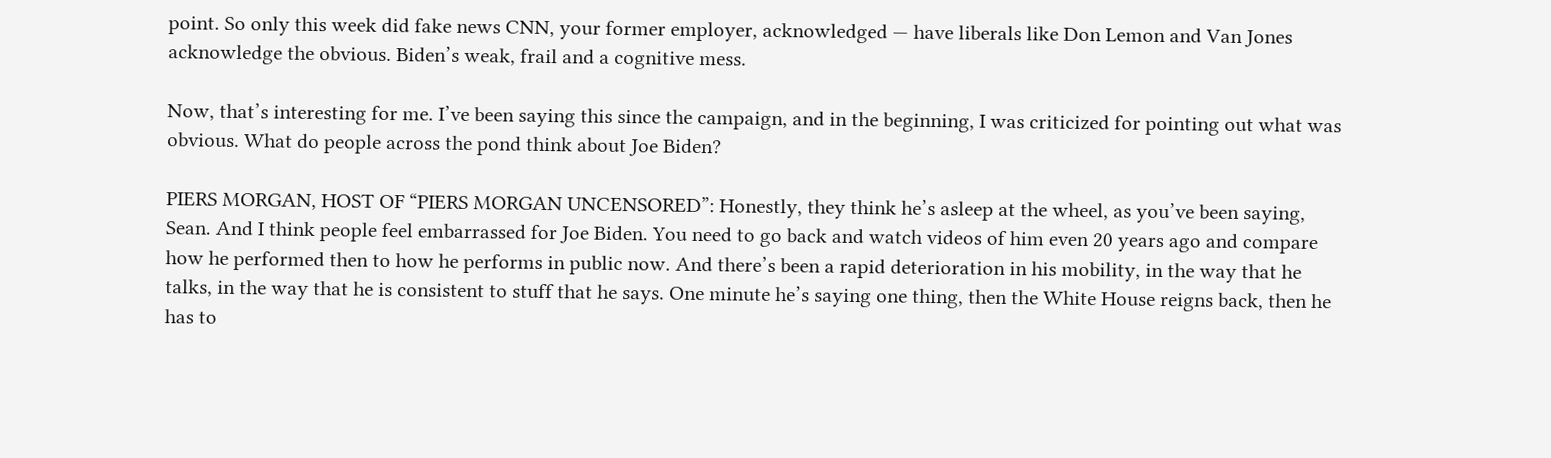point. So only this week did fake news CNN, your former employer, acknowledged — have liberals like Don Lemon and Van Jones acknowledge the obvious. Biden’s weak, frail and a cognitive mess.

Now, that’s interesting for me. I’ve been saying this since the campaign, and in the beginning, I was criticized for pointing out what was obvious. What do people across the pond think about Joe Biden?

PIERS MORGAN, HOST OF “PIERS MORGAN UNCENSORED”: Honestly, they think he’s asleep at the wheel, as you’ve been saying, Sean. And I think people feel embarrassed for Joe Biden. You need to go back and watch videos of him even 20 years ago and compare how he performed then to how he performs in public now. And there’s been a rapid deterioration in his mobility, in the way that he talks, in the way that he is consistent to stuff that he says. One minute he’s saying one thing, then the White House reigns back, then he has to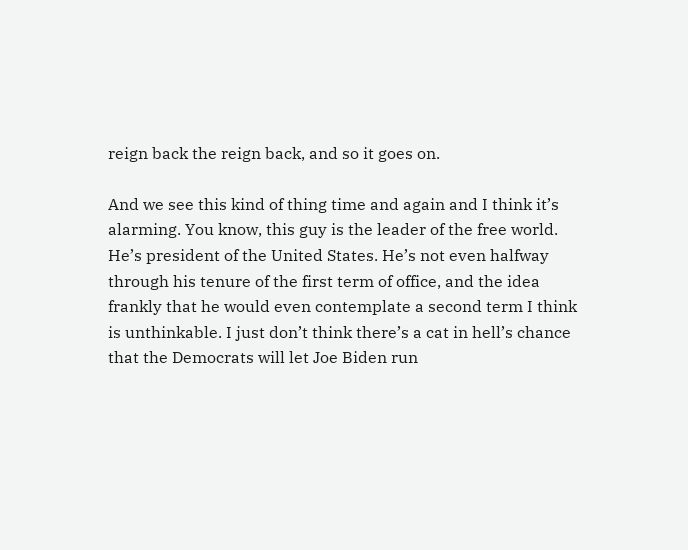reign back the reign back, and so it goes on.

And we see this kind of thing time and again and I think it’s alarming. You know, this guy is the leader of the free world. He’s president of the United States. He’s not even halfway through his tenure of the first term of office, and the idea frankly that he would even contemplate a second term I think is unthinkable. I just don’t think there’s a cat in hell’s chance that the Democrats will let Joe Biden run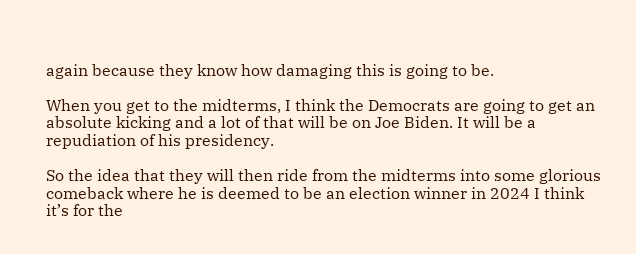again because they know how damaging this is going to be.

When you get to the midterms, I think the Democrats are going to get an absolute kicking and a lot of that will be on Joe Biden. It will be a repudiation of his presidency.

So the idea that they will then ride from the midterms into some glorious comeback where he is deemed to be an election winner in 2024 I think it’s for the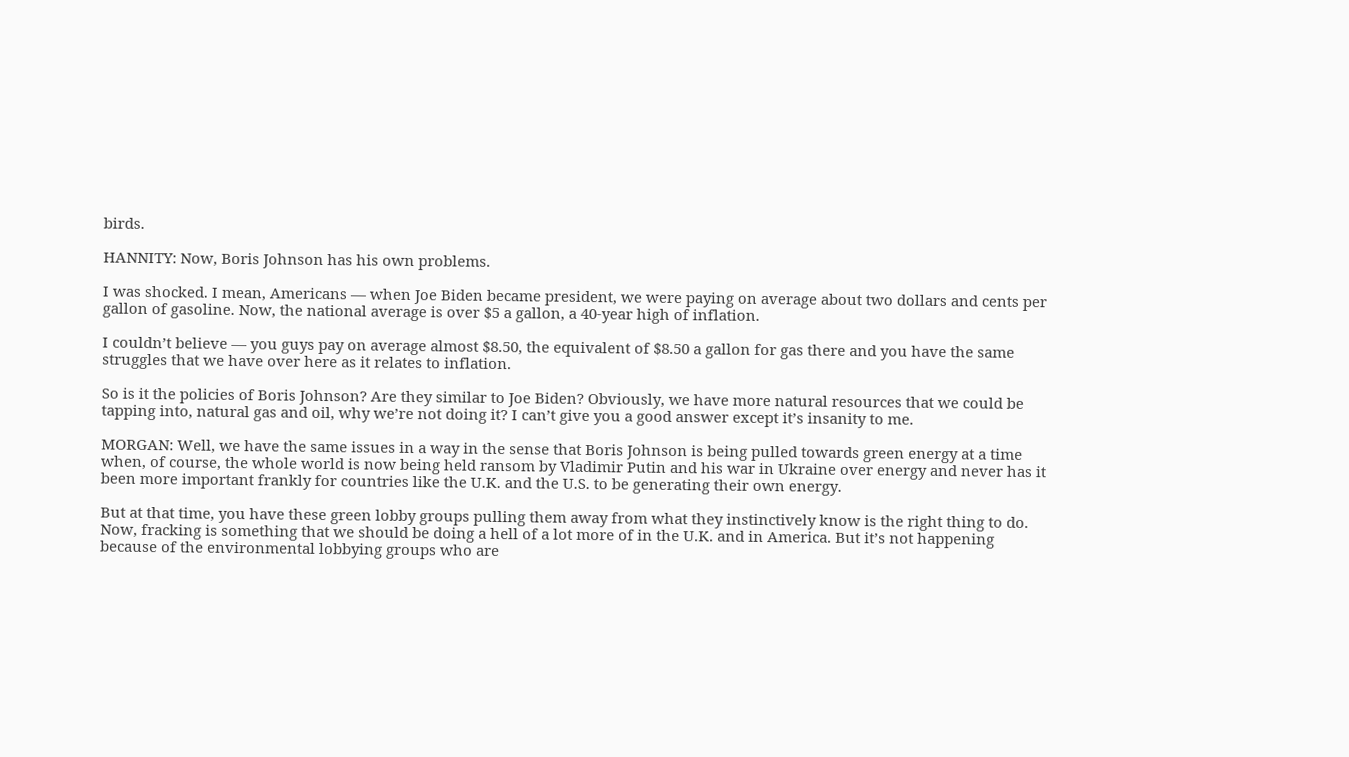birds.

HANNITY: Now, Boris Johnson has his own problems.

I was shocked. I mean, Americans — when Joe Biden became president, we were paying on average about two dollars and cents per gallon of gasoline. Now, the national average is over $5 a gallon, a 40-year high of inflation.

I couldn’t believe — you guys pay on average almost $8.50, the equivalent of $8.50 a gallon for gas there and you have the same struggles that we have over here as it relates to inflation.

So is it the policies of Boris Johnson? Are they similar to Joe Biden? Obviously, we have more natural resources that we could be tapping into, natural gas and oil, why we’re not doing it? I can’t give you a good answer except it’s insanity to me.

MORGAN: Well, we have the same issues in a way in the sense that Boris Johnson is being pulled towards green energy at a time when, of course, the whole world is now being held ransom by Vladimir Putin and his war in Ukraine over energy and never has it been more important frankly for countries like the U.K. and the U.S. to be generating their own energy.

But at that time, you have these green lobby groups pulling them away from what they instinctively know is the right thing to do. Now, fracking is something that we should be doing a hell of a lot more of in the U.K. and in America. But it’s not happening because of the environmental lobbying groups who are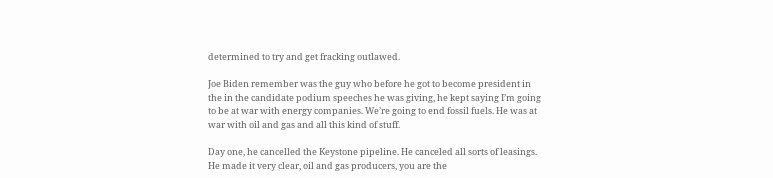determined to try and get fracking outlawed.

Joe Biden remember was the guy who before he got to become president in the in the candidate podium speeches he was giving, he kept saying I’m going to be at war with energy companies. We’re going to end fossil fuels. He was at war with oil and gas and all this kind of stuff.

Day one, he cancelled the Keystone pipeline. He canceled all sorts of leasings. He made it very clear, oil and gas producers, you are the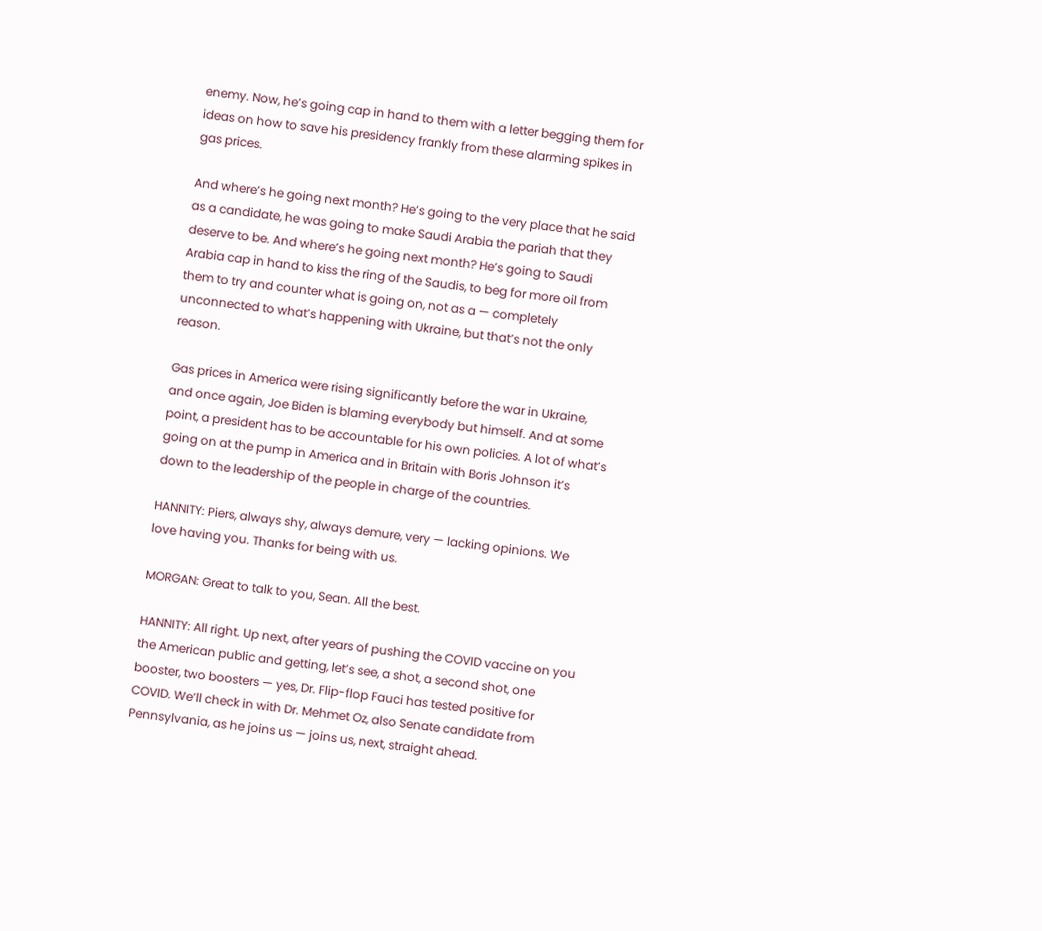enemy. Now, he’s going cap in hand to them with a letter begging them for ideas on how to save his presidency frankly from these alarming spikes in gas prices.

And where’s he going next month? He’s going to the very place that he said as a candidate, he was going to make Saudi Arabia the pariah that they deserve to be. And where’s he going next month? He’s going to Saudi Arabia cap in hand to kiss the ring of the Saudis, to beg for more oil from them to try and counter what is going on, not as a — completely unconnected to what’s happening with Ukraine, but that’s not the only reason.

Gas prices in America were rising significantly before the war in Ukraine, and once again, Joe Biden is blaming everybody but himself. And at some point, a president has to be accountable for his own policies. A lot of what’s going on at the pump in America and in Britain with Boris Johnson it’s down to the leadership of the people in charge of the countries.

HANNITY: Piers, always shy, always demure, very — lacking opinions. We love having you. Thanks for being with us.

MORGAN: Great to talk to you, Sean. All the best.

HANNITY: All right. Up next, after years of pushing the COVID vaccine on you the American public and getting, let’s see, a shot, a second shot, one booster, two boosters — yes, Dr. Flip-flop Fauci has tested positive for COVID. We’ll check in with Dr. Mehmet Oz, also Senate candidate from Pennsylvania, as he joins us — joins us, next, straight ahead.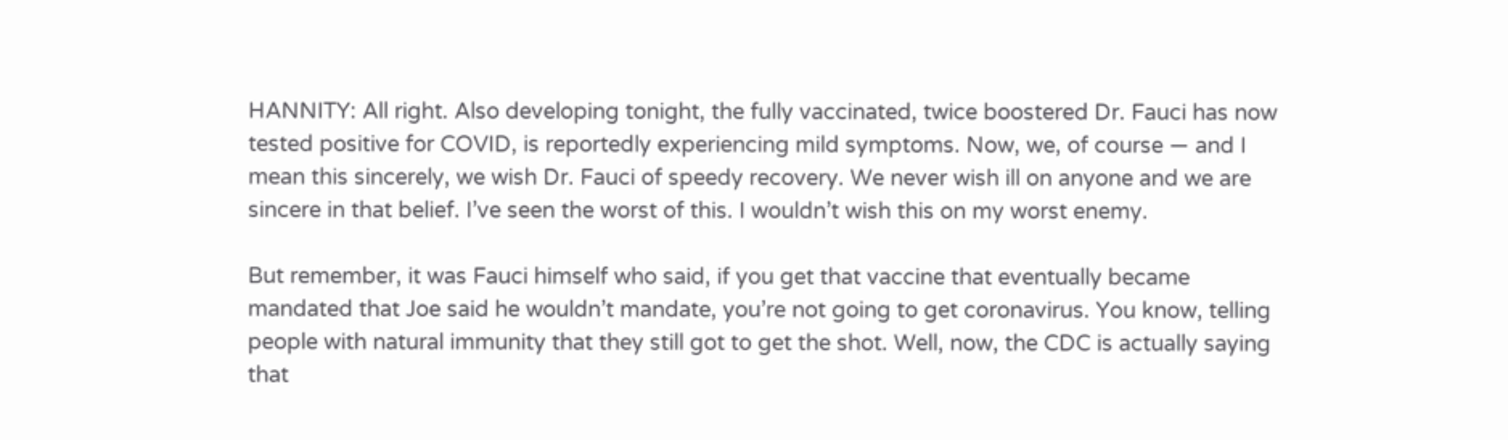HANNITY: All right. Also developing tonight, the fully vaccinated, twice boostered Dr. Fauci has now tested positive for COVID, is reportedly experiencing mild symptoms. Now, we, of course — and I mean this sincerely, we wish Dr. Fauci of speedy recovery. We never wish ill on anyone and we are sincere in that belief. I’ve seen the worst of this. I wouldn’t wish this on my worst enemy.

But remember, it was Fauci himself who said, if you get that vaccine that eventually became mandated that Joe said he wouldn’t mandate, you’re not going to get coronavirus. You know, telling people with natural immunity that they still got to get the shot. Well, now, the CDC is actually saying that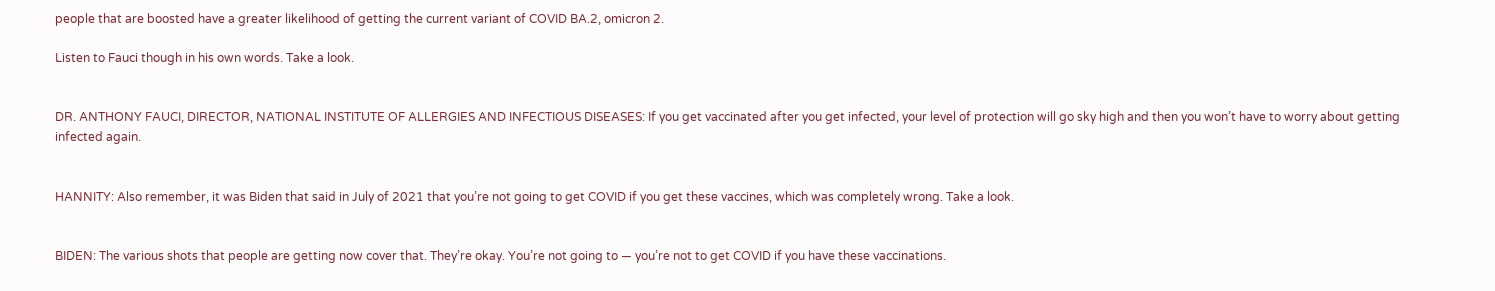people that are boosted have a greater likelihood of getting the current variant of COVID BA.2, omicron 2.

Listen to Fauci though in his own words. Take a look.


DR. ANTHONY FAUCI, DIRECTOR, NATIONAL INSTITUTE OF ALLERGIES AND INFECTIOUS DISEASES: If you get vaccinated after you get infected, your level of protection will go sky high and then you won’t have to worry about getting infected again.


HANNITY: Also remember, it was Biden that said in July of 2021 that you’re not going to get COVID if you get these vaccines, which was completely wrong. Take a look.


BIDEN: The various shots that people are getting now cover that. They’re okay. You’re not going to — you’re not to get COVID if you have these vaccinations.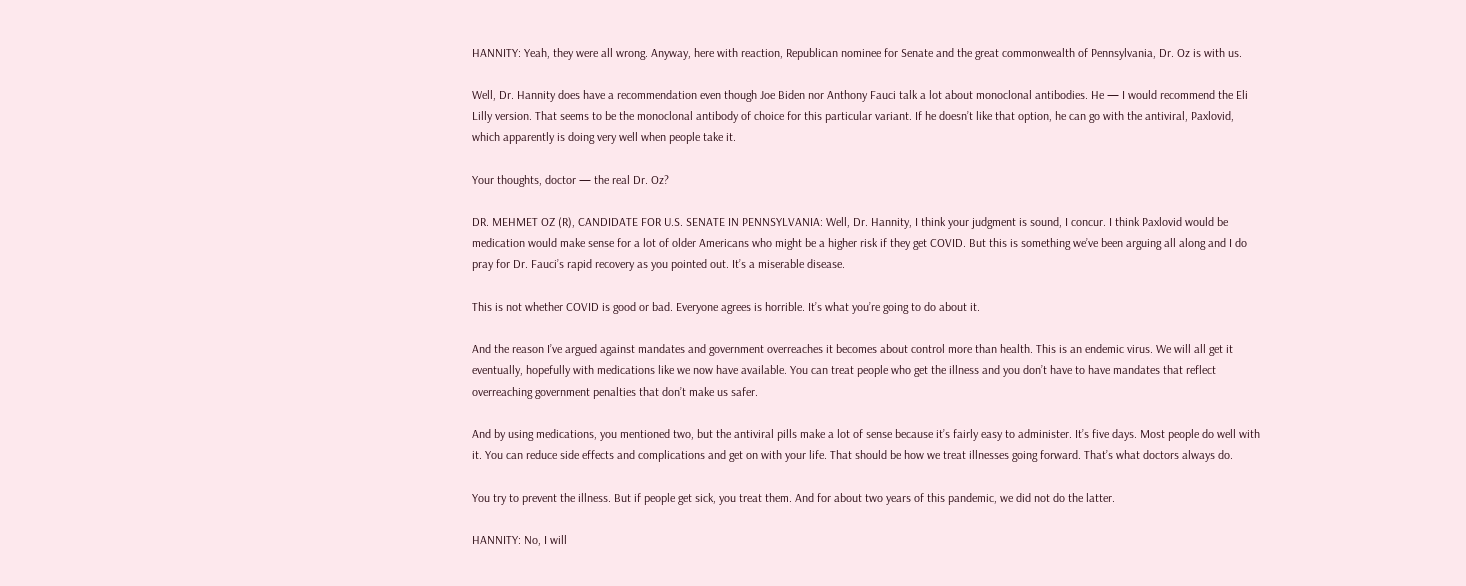HANNITY: Yeah, they were all wrong. Anyway, here with reaction, Republican nominee for Senate and the great commonwealth of Pennsylvania, Dr. Oz is with us.

Well, Dr. Hannity does have a recommendation even though Joe Biden nor Anthony Fauci talk a lot about monoclonal antibodies. He — I would recommend the Eli Lilly version. That seems to be the monoclonal antibody of choice for this particular variant. If he doesn’t like that option, he can go with the antiviral, Paxlovid, which apparently is doing very well when people take it.

Your thoughts, doctor — the real Dr. Oz?

DR. MEHMET OZ (R), CANDIDATE FOR U.S. SENATE IN PENNSYLVANIA: Well, Dr. Hannity, I think your judgment is sound, I concur. I think Paxlovid would be medication would make sense for a lot of older Americans who might be a higher risk if they get COVID. But this is something we’ve been arguing all along and I do pray for Dr. Fauci’s rapid recovery as you pointed out. It’s a miserable disease.

This is not whether COVID is good or bad. Everyone agrees is horrible. It’s what you’re going to do about it.

And the reason I’ve argued against mandates and government overreaches it becomes about control more than health. This is an endemic virus. We will all get it eventually, hopefully with medications like we now have available. You can treat people who get the illness and you don’t have to have mandates that reflect overreaching government penalties that don’t make us safer.

And by using medications, you mentioned two, but the antiviral pills make a lot of sense because it’s fairly easy to administer. It’s five days. Most people do well with it. You can reduce side effects and complications and get on with your life. That should be how we treat illnesses going forward. That’s what doctors always do.

You try to prevent the illness. But if people get sick, you treat them. And for about two years of this pandemic, we did not do the latter.

HANNITY: No, I will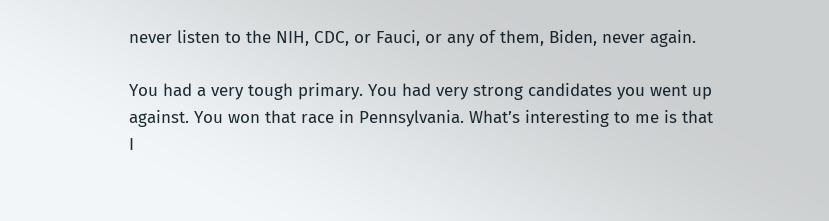never listen to the NIH, CDC, or Fauci, or any of them, Biden, never again.

You had a very tough primary. You had very strong candidates you went up against. You won that race in Pennsylvania. What’s interesting to me is that I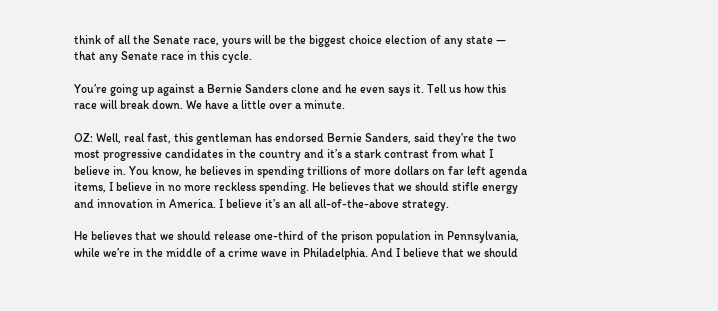think of all the Senate race, yours will be the biggest choice election of any state — that any Senate race in this cycle.

You’re going up against a Bernie Sanders clone and he even says it. Tell us how this race will break down. We have a little over a minute.

OZ: Well, real fast, this gentleman has endorsed Bernie Sanders, said they’re the two most progressive candidates in the country and it’s a stark contrast from what I believe in. You know, he believes in spending trillions of more dollars on far left agenda items, I believe in no more reckless spending. He believes that we should stifle energy and innovation in America. I believe it’s an all all-of-the-above strategy.

He believes that we should release one-third of the prison population in Pennsylvania, while we’re in the middle of a crime wave in Philadelphia. And I believe that we should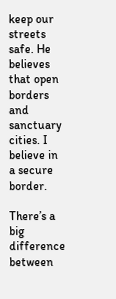keep our streets safe. He believes that open borders and sanctuary cities. I believe in a secure border.

There’s a big difference between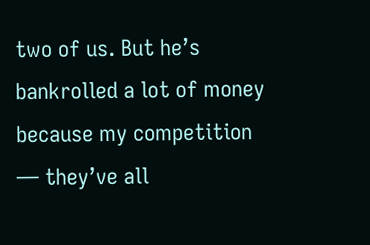two of us. But he’s bankrolled a lot of money because my competition — they’ve all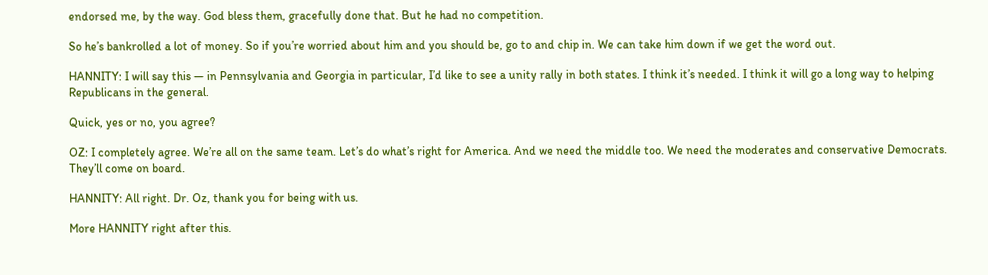endorsed me, by the way. God bless them, gracefully done that. But he had no competition.

So he’s bankrolled a lot of money. So if you’re worried about him and you should be, go to and chip in. We can take him down if we get the word out.

HANNITY: I will say this — in Pennsylvania and Georgia in particular, I’d like to see a unity rally in both states. I think it’s needed. I think it will go a long way to helping Republicans in the general.

Quick, yes or no, you agree?

OZ: I completely agree. We’re all on the same team. Let’s do what’s right for America. And we need the middle too. We need the moderates and conservative Democrats. They’ll come on board.

HANNITY: All right. Dr. Oz, thank you for being with us.

More HANNITY right after this.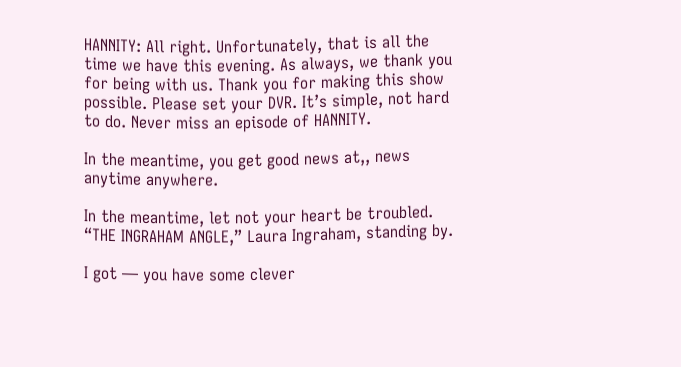HANNITY: All right. Unfortunately, that is all the time we have this evening. As always, we thank you for being with us. Thank you for making this show possible. Please set your DVR. It’s simple, not hard to do. Never miss an episode of HANNITY.

In the meantime, you get good news at,, news anytime anywhere.

In the meantime, let not your heart be troubled. “THE INGRAHAM ANGLE,” Laura Ingraham, standing by.

I got — you have some clever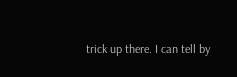trick up there. I can tell by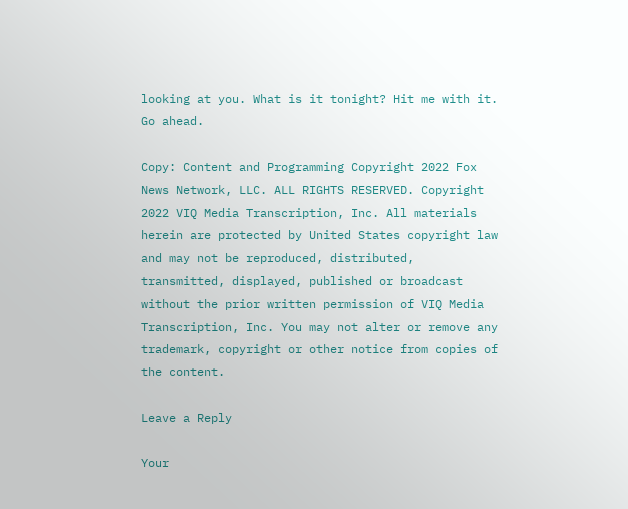looking at you. What is it tonight? Hit me with it. Go ahead.

Copy: Content and Programming Copyright 2022 Fox News Network, LLC. ALL RIGHTS RESERVED. Copyright 2022 VIQ Media Transcription, Inc. All materials herein are protected by United States copyright law and may not be reproduced, distributed, transmitted, displayed, published or broadcast without the prior written permission of VIQ Media Transcription, Inc. You may not alter or remove any trademark, copyright or other notice from copies of the content.

Leave a Reply

Your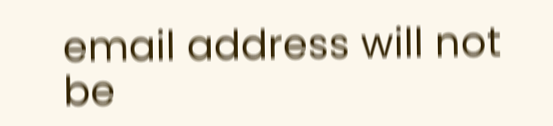email address will not be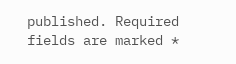published. Required fields are marked *